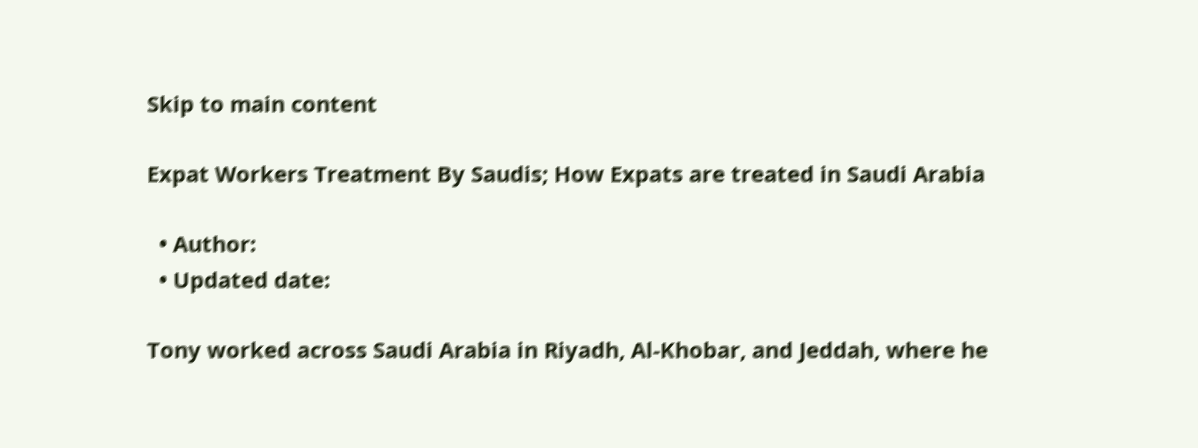Skip to main content

Expat Workers Treatment By Saudis; How Expats are treated in Saudi Arabia

  • Author:
  • Updated date:

Tony worked across Saudi Arabia in Riyadh, Al-Khobar, and Jeddah, where he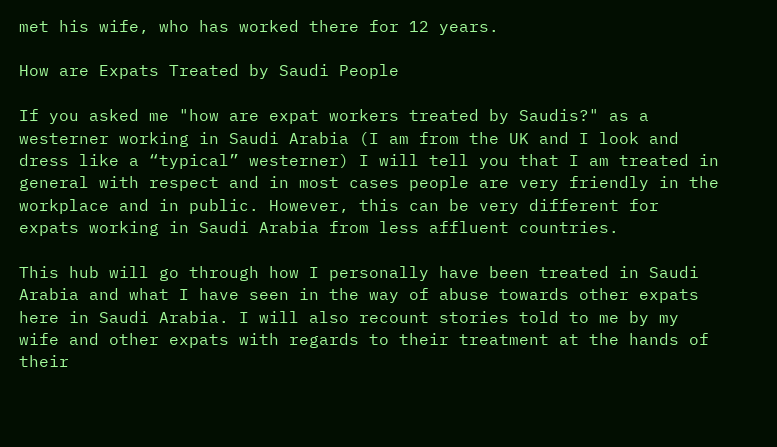met his wife, who has worked there for 12 years.

How are Expats Treated by Saudi People

If you asked me "how are expat workers treated by Saudis?" as a westerner working in Saudi Arabia (I am from the UK and I look and dress like a “typical” westerner) I will tell you that I am treated in general with respect and in most cases people are very friendly in the workplace and in public. However, this can be very different for expats working in Saudi Arabia from less affluent countries.

This hub will go through how I personally have been treated in Saudi Arabia and what I have seen in the way of abuse towards other expats here in Saudi Arabia. I will also recount stories told to me by my wife and other expats with regards to their treatment at the hands of their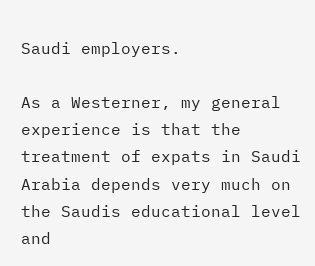Saudi employers.

As a Westerner, my general experience is that the treatment of expats in Saudi Arabia depends very much on the Saudis educational level and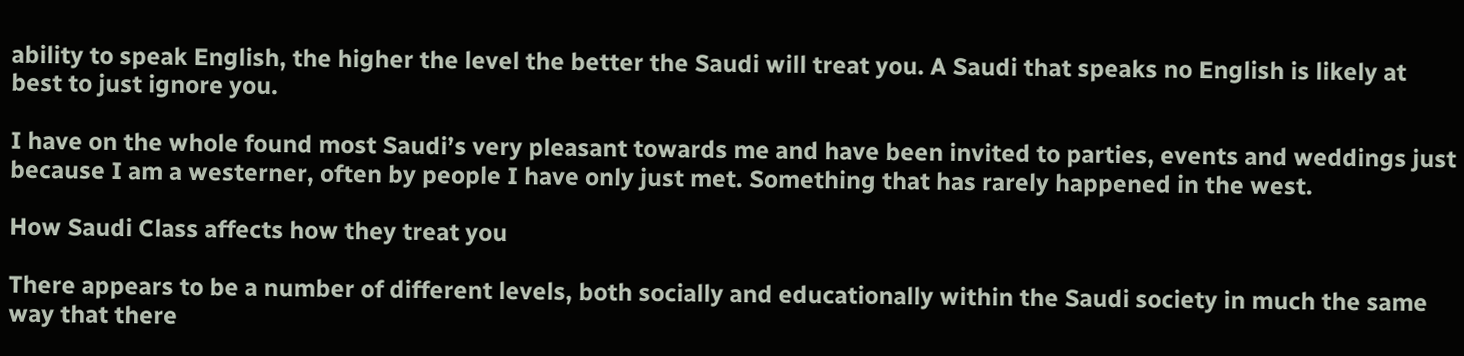ability to speak English, the higher the level the better the Saudi will treat you. A Saudi that speaks no English is likely at best to just ignore you.

I have on the whole found most Saudi’s very pleasant towards me and have been invited to parties, events and weddings just because I am a westerner, often by people I have only just met. Something that has rarely happened in the west.

How Saudi Class affects how they treat you

There appears to be a number of different levels, both socially and educationally within the Saudi society in much the same way that there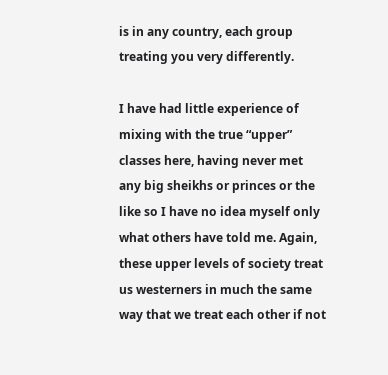is in any country, each group treating you very differently.

I have had little experience of mixing with the true “upper” classes here, having never met any big sheikhs or princes or the like so I have no idea myself only what others have told me. Again, these upper levels of society treat us westerners in much the same way that we treat each other if not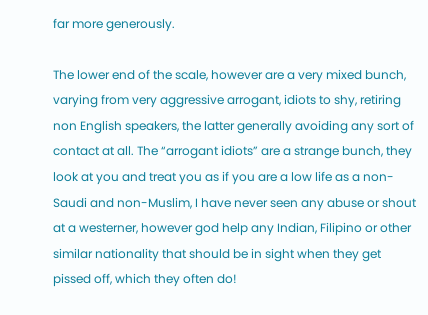far more generously.

The lower end of the scale, however are a very mixed bunch, varying from very aggressive arrogant, idiots to shy, retiring non English speakers, the latter generally avoiding any sort of contact at all. The “arrogant idiots” are a strange bunch, they look at you and treat you as if you are a low life as a non-Saudi and non-Muslim, I have never seen any abuse or shout at a westerner, however god help any Indian, Filipino or other similar nationality that should be in sight when they get pissed off, which they often do!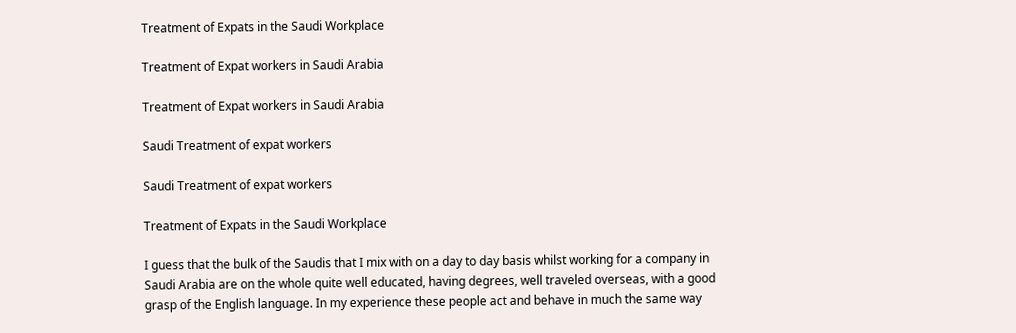Treatment of Expats in the Saudi Workplace

Treatment of Expat workers in Saudi Arabia

Treatment of Expat workers in Saudi Arabia

Saudi Treatment of expat workers

Saudi Treatment of expat workers

Treatment of Expats in the Saudi Workplace

I guess that the bulk of the Saudis that I mix with on a day to day basis whilst working for a company in Saudi Arabia are on the whole quite well educated, having degrees, well traveled overseas, with a good grasp of the English language. In my experience these people act and behave in much the same way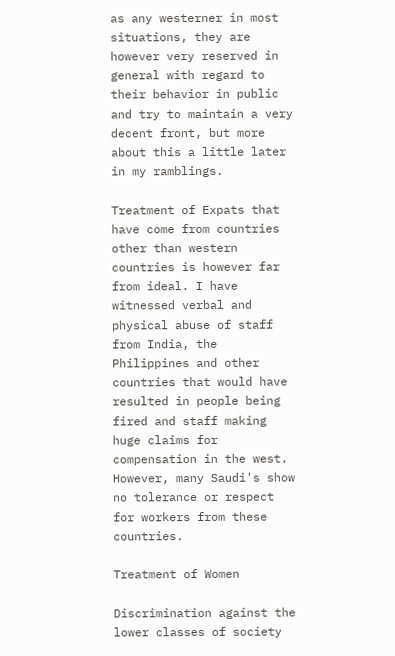as any westerner in most situations, they are however very reserved in general with regard to their behavior in public and try to maintain a very decent front, but more about this a little later in my ramblings.

Treatment of Expats that have come from countries other than western countries is however far from ideal. I have witnessed verbal and physical abuse of staff from India, the Philippines and other countries that would have resulted in people being fired and staff making huge claims for compensation in the west. However, many Saudi's show no tolerance or respect for workers from these countries.

Treatment of Women

Discrimination against the lower classes of society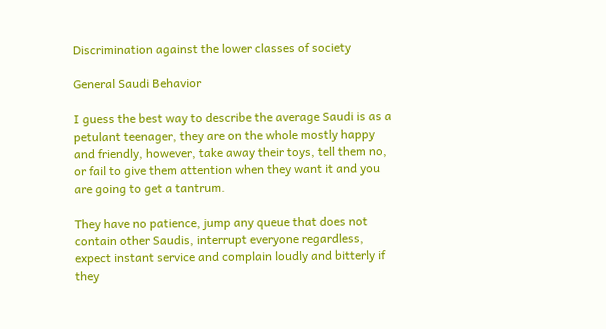Discrimination against the lower classes of society

General Saudi Behavior

I guess the best way to describe the average Saudi is as a petulant teenager, they are on the whole mostly happy and friendly, however, take away their toys, tell them no, or fail to give them attention when they want it and you are going to get a tantrum.

They have no patience, jump any queue that does not contain other Saudis, interrupt everyone regardless, expect instant service and complain loudly and bitterly if they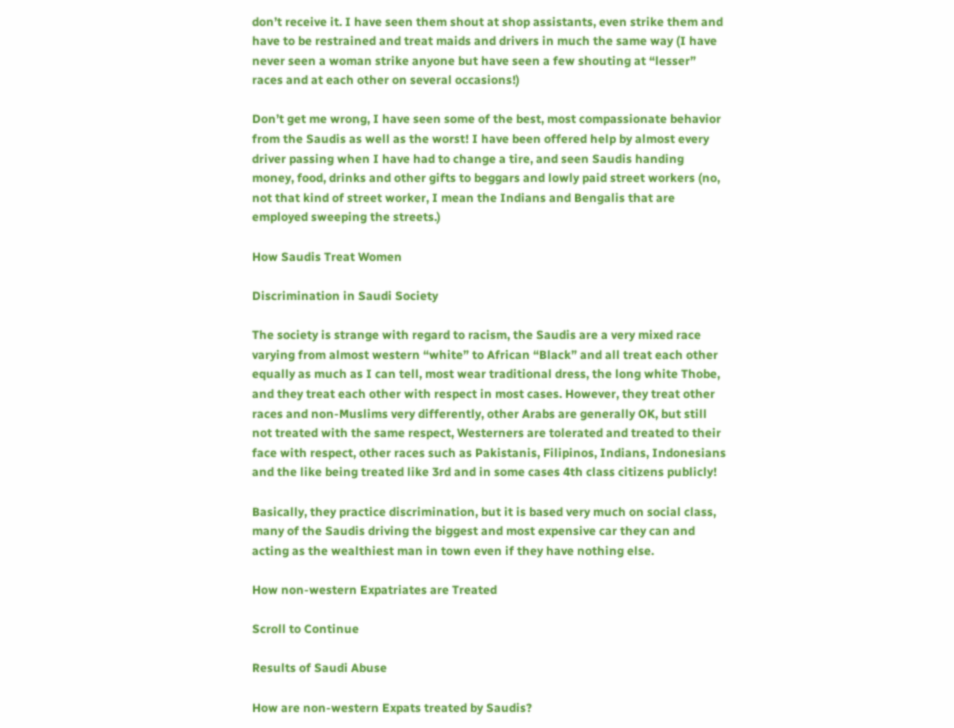don’t receive it. I have seen them shout at shop assistants, even strike them and have to be restrained and treat maids and drivers in much the same way (I have never seen a woman strike anyone but have seen a few shouting at “lesser” races and at each other on several occasions!)

Don’t get me wrong, I have seen some of the best, most compassionate behavior from the Saudis as well as the worst! I have been offered help by almost every driver passing when I have had to change a tire, and seen Saudis handing money, food, drinks and other gifts to beggars and lowly paid street workers (no, not that kind of street worker, I mean the Indians and Bengalis that are employed sweeping the streets.)

How Saudis Treat Women

Discrimination in Saudi Society

The society is strange with regard to racism, the Saudis are a very mixed race varying from almost western “white” to African “Black” and all treat each other equally as much as I can tell, most wear traditional dress, the long white Thobe, and they treat each other with respect in most cases. However, they treat other races and non-Muslims very differently, other Arabs are generally OK, but still not treated with the same respect, Westerners are tolerated and treated to their face with respect, other races such as Pakistanis, Filipinos, Indians, Indonesians and the like being treated like 3rd and in some cases 4th class citizens publicly!

Basically, they practice discrimination, but it is based very much on social class, many of the Saudis driving the biggest and most expensive car they can and acting as the wealthiest man in town even if they have nothing else.

How non-western Expatriates are Treated

Scroll to Continue

Results of Saudi Abuse

How are non-western Expats treated by Saudis?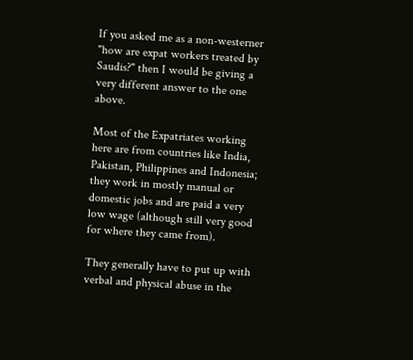If you asked me as a non-westerner "how are expat workers treated by Saudis?" then I would be giving a very different answer to the one above.

Most of the Expatriates working here are from countries like India, Pakistan, Philippines and Indonesia; they work in mostly manual or domestic jobs and are paid a very low wage (although still very good for where they came from).

They generally have to put up with verbal and physical abuse in the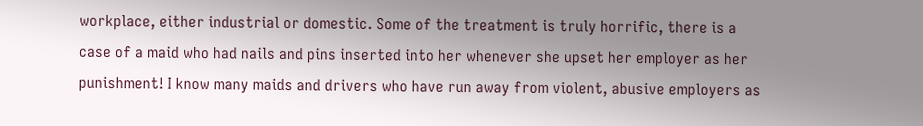workplace, either industrial or domestic. Some of the treatment is truly horrific, there is a case of a maid who had nails and pins inserted into her whenever she upset her employer as her punishment! I know many maids and drivers who have run away from violent, abusive employers as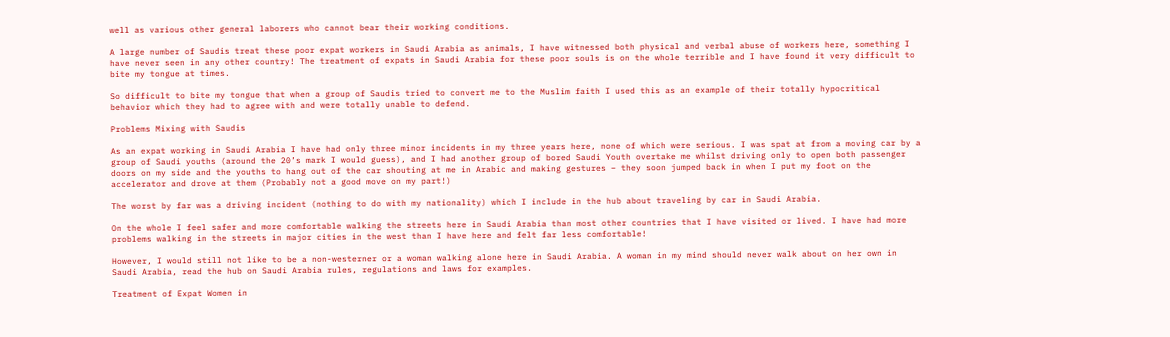well as various other general laborers who cannot bear their working conditions.

A large number of Saudis treat these poor expat workers in Saudi Arabia as animals, I have witnessed both physical and verbal abuse of workers here, something I have never seen in any other country! The treatment of expats in Saudi Arabia for these poor souls is on the whole terrible and I have found it very difficult to bite my tongue at times.

So difficult to bite my tongue that when a group of Saudis tried to convert me to the Muslim faith I used this as an example of their totally hypocritical behavior which they had to agree with and were totally unable to defend.

Problems Mixing with Saudis

As an expat working in Saudi Arabia I have had only three minor incidents in my three years here, none of which were serious. I was spat at from a moving car by a group of Saudi youths (around the 20’s mark I would guess), and I had another group of bored Saudi Youth overtake me whilst driving only to open both passenger doors on my side and the youths to hang out of the car shouting at me in Arabic and making gestures – they soon jumped back in when I put my foot on the accelerator and drove at them (Probably not a good move on my part!)

The worst by far was a driving incident (nothing to do with my nationality) which I include in the hub about traveling by car in Saudi Arabia.

On the whole I feel safer and more comfortable walking the streets here in Saudi Arabia than most other countries that I have visited or lived. I have had more problems walking in the streets in major cities in the west than I have here and felt far less comfortable!

However, I would still not like to be a non-westerner or a woman walking alone here in Saudi Arabia. A woman in my mind should never walk about on her own in Saudi Arabia, read the hub on Saudi Arabia rules, regulations and laws for examples.

Treatment of Expat Women in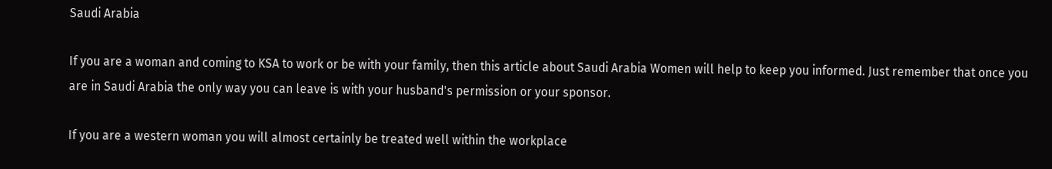Saudi Arabia

If you are a woman and coming to KSA to work or be with your family, then this article about Saudi Arabia Women will help to keep you informed. Just remember that once you are in Saudi Arabia the only way you can leave is with your husband's permission or your sponsor.

If you are a western woman you will almost certainly be treated well within the workplace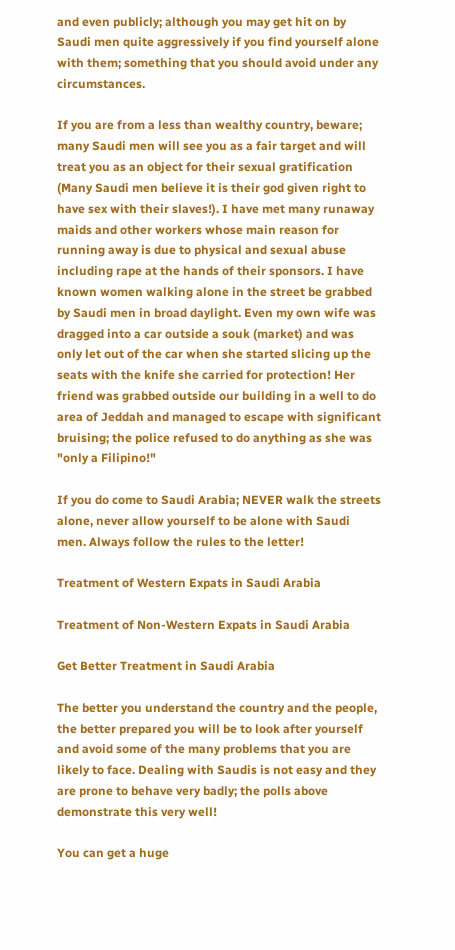and even publicly; although you may get hit on by Saudi men quite aggressively if you find yourself alone with them; something that you should avoid under any circumstances.

If you are from a less than wealthy country, beware; many Saudi men will see you as a fair target and will treat you as an object for their sexual gratification (Many Saudi men believe it is their god given right to have sex with their slaves!). I have met many runaway maids and other workers whose main reason for running away is due to physical and sexual abuse including rape at the hands of their sponsors. I have known women walking alone in the street be grabbed by Saudi men in broad daylight. Even my own wife was dragged into a car outside a souk (market) and was only let out of the car when she started slicing up the seats with the knife she carried for protection! Her friend was grabbed outside our building in a well to do area of Jeddah and managed to escape with significant bruising; the police refused to do anything as she was "only a Filipino!"

If you do come to Saudi Arabia; NEVER walk the streets alone, never allow yourself to be alone with Saudi men. Always follow the rules to the letter!

Treatment of Western Expats in Saudi Arabia

Treatment of Non-Western Expats in Saudi Arabia

Get Better Treatment in Saudi Arabia

The better you understand the country and the people, the better prepared you will be to look after yourself and avoid some of the many problems that you are likely to face. Dealing with Saudis is not easy and they are prone to behave very badly; the polls above demonstrate this very well!

You can get a huge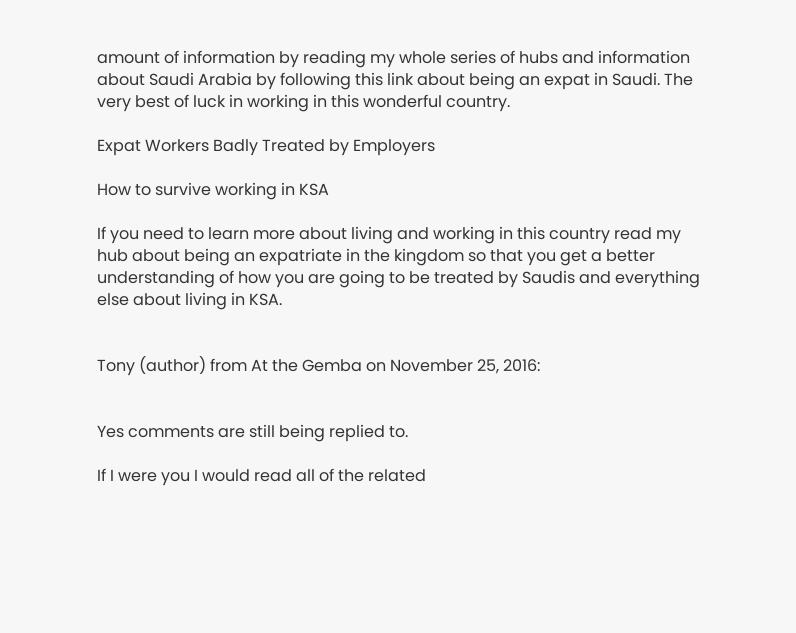amount of information by reading my whole series of hubs and information about Saudi Arabia by following this link about being an expat in Saudi. The very best of luck in working in this wonderful country.

Expat Workers Badly Treated by Employers

How to survive working in KSA

If you need to learn more about living and working in this country read my hub about being an expatriate in the kingdom so that you get a better understanding of how you are going to be treated by Saudis and everything else about living in KSA.


Tony (author) from At the Gemba on November 25, 2016:


Yes comments are still being replied to.

If I were you I would read all of the related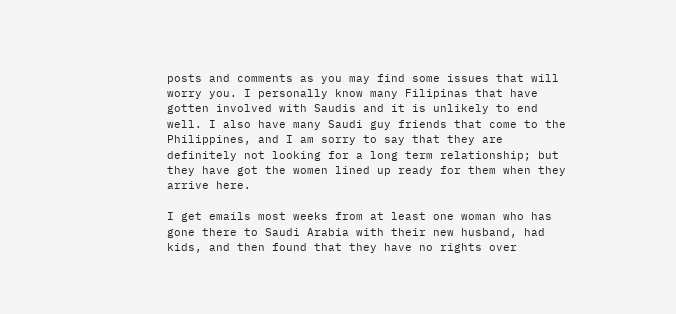posts and comments as you may find some issues that will worry you. I personally know many Filipinas that have gotten involved with Saudis and it is unlikely to end well. I also have many Saudi guy friends that come to the Philippines, and I am sorry to say that they are definitely not looking for a long term relationship; but they have got the women lined up ready for them when they arrive here.

I get emails most weeks from at least one woman who has gone there to Saudi Arabia with their new husband, had kids, and then found that they have no rights over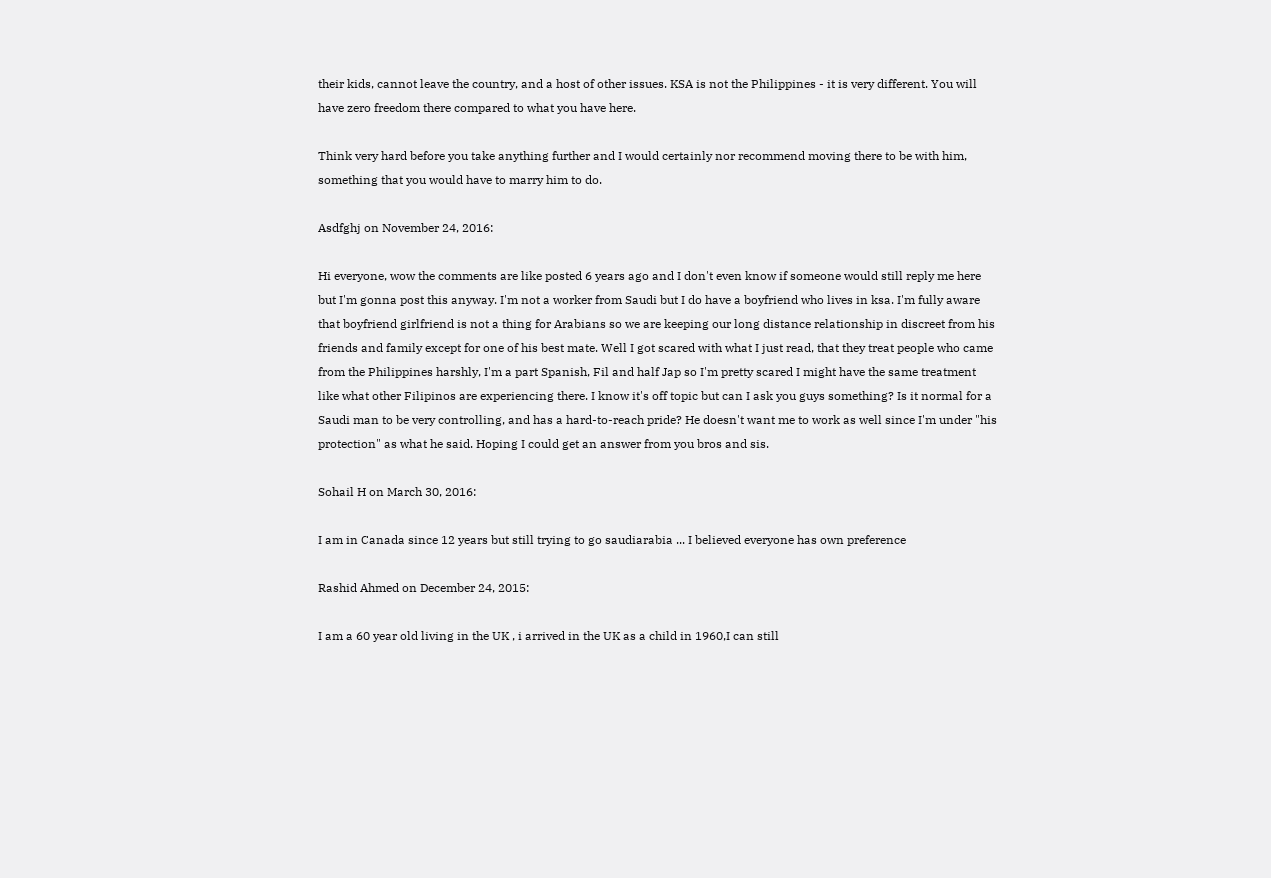their kids, cannot leave the country, and a host of other issues. KSA is not the Philippines - it is very different. You will have zero freedom there compared to what you have here.

Think very hard before you take anything further and I would certainly nor recommend moving there to be with him, something that you would have to marry him to do.

Asdfghj on November 24, 2016:

Hi everyone, wow the comments are like posted 6 years ago and I don't even know if someone would still reply me here but I'm gonna post this anyway. I'm not a worker from Saudi but I do have a boyfriend who lives in ksa. I'm fully aware that boyfriend girlfriend is not a thing for Arabians so we are keeping our long distance relationship in discreet from his friends and family except for one of his best mate. Well I got scared with what I just read, that they treat people who came from the Philippines harshly, I'm a part Spanish, Fil and half Jap so I'm pretty scared I might have the same treatment like what other Filipinos are experiencing there. I know it's off topic but can I ask you guys something? Is it normal for a Saudi man to be very controlling, and has a hard-to-reach pride? He doesn't want me to work as well since I'm under "his protection" as what he said. Hoping I could get an answer from you bros and sis.

Sohail H on March 30, 2016:

I am in Canada since 12 years but still trying to go saudiarabia ... I believed everyone has own preference

Rashid Ahmed on December 24, 2015:

I am a 60 year old living in the UK , i arrived in the UK as a child in 1960,I can still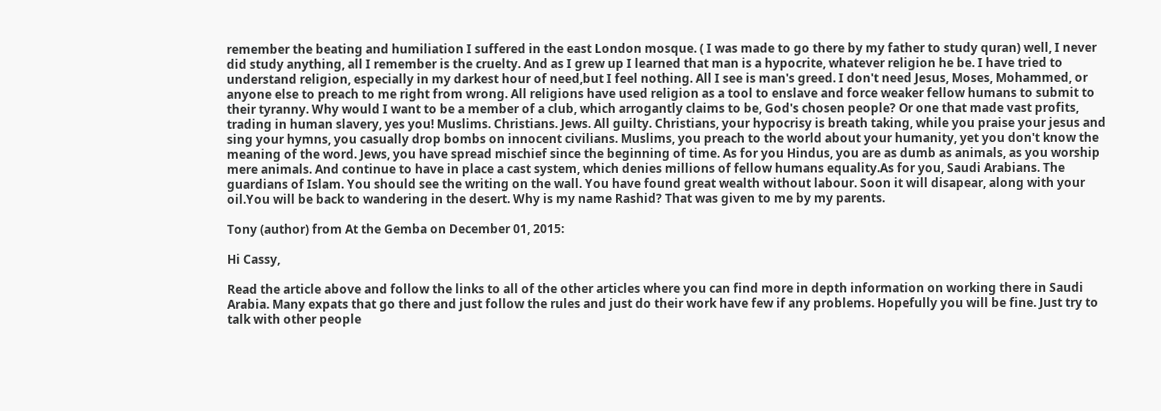remember the beating and humiliation I suffered in the east London mosque. ( I was made to go there by my father to study quran) well, I never did study anything, all I remember is the cruelty. And as I grew up I learned that man is a hypocrite, whatever religion he be. I have tried to understand religion, especially in my darkest hour of need,but I feel nothing. All I see is man's greed. I don't need Jesus, Moses, Mohammed, or anyone else to preach to me right from wrong. All religions have used religion as a tool to enslave and force weaker fellow humans to submit to their tyranny. Why would I want to be a member of a club, which arrogantly claims to be, God's chosen people? Or one that made vast profits, trading in human slavery, yes you! Muslims. Christians. Jews. All guilty. Christians, your hypocrisy is breath taking, while you praise your jesus and sing your hymns, you casually drop bombs on innocent civilians. Muslims, you preach to the world about your humanity, yet you don't know the meaning of the word. Jews, you have spread mischief since the beginning of time. As for you Hindus, you are as dumb as animals, as you worship mere animals. And continue to have in place a cast system, which denies millions of fellow humans equality.As for you, Saudi Arabians. The guardians of Islam. You should see the writing on the wall. You have found great wealth without labour. Soon it will disapear, along with your oil.You will be back to wandering in the desert. Why is my name Rashid? That was given to me by my parents.

Tony (author) from At the Gemba on December 01, 2015:

Hi Cassy,

Read the article above and follow the links to all of the other articles where you can find more in depth information on working there in Saudi Arabia. Many expats that go there and just follow the rules and just do their work have few if any problems. Hopefully you will be fine. Just try to talk with other people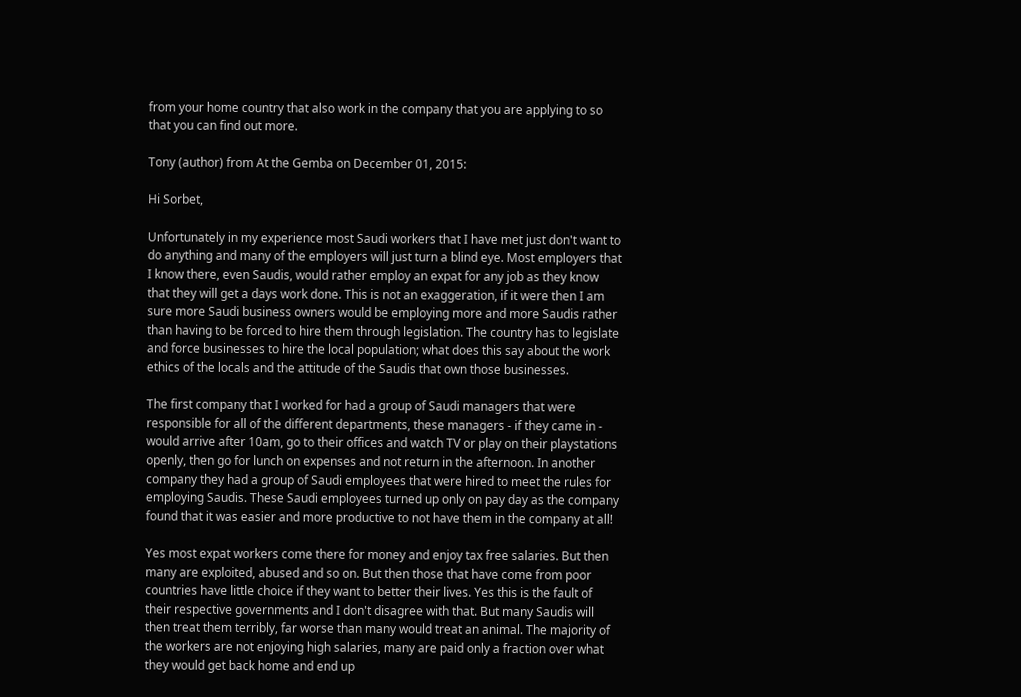from your home country that also work in the company that you are applying to so that you can find out more.

Tony (author) from At the Gemba on December 01, 2015:

Hi Sorbet,

Unfortunately in my experience most Saudi workers that I have met just don't want to do anything and many of the employers will just turn a blind eye. Most employers that I know there, even Saudis, would rather employ an expat for any job as they know that they will get a days work done. This is not an exaggeration, if it were then I am sure more Saudi business owners would be employing more and more Saudis rather than having to be forced to hire them through legislation. The country has to legislate and force businesses to hire the local population; what does this say about the work ethics of the locals and the attitude of the Saudis that own those businesses.

The first company that I worked for had a group of Saudi managers that were responsible for all of the different departments, these managers - if they came in - would arrive after 10am, go to their offices and watch TV or play on their playstations openly, then go for lunch on expenses and not return in the afternoon. In another company they had a group of Saudi employees that were hired to meet the rules for employing Saudis. These Saudi employees turned up only on pay day as the company found that it was easier and more productive to not have them in the company at all!

Yes most expat workers come there for money and enjoy tax free salaries. But then many are exploited, abused and so on. But then those that have come from poor countries have little choice if they want to better their lives. Yes this is the fault of their respective governments and I don't disagree with that. But many Saudis will then treat them terribly, far worse than many would treat an animal. The majority of the workers are not enjoying high salaries, many are paid only a fraction over what they would get back home and end up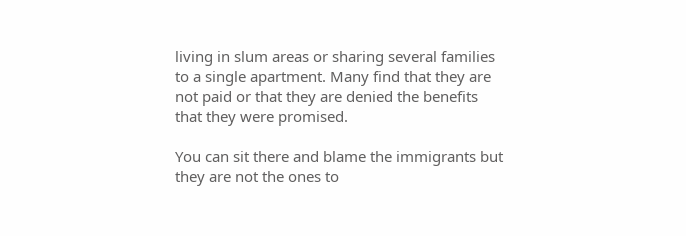living in slum areas or sharing several families to a single apartment. Many find that they are not paid or that they are denied the benefits that they were promised.

You can sit there and blame the immigrants but they are not the ones to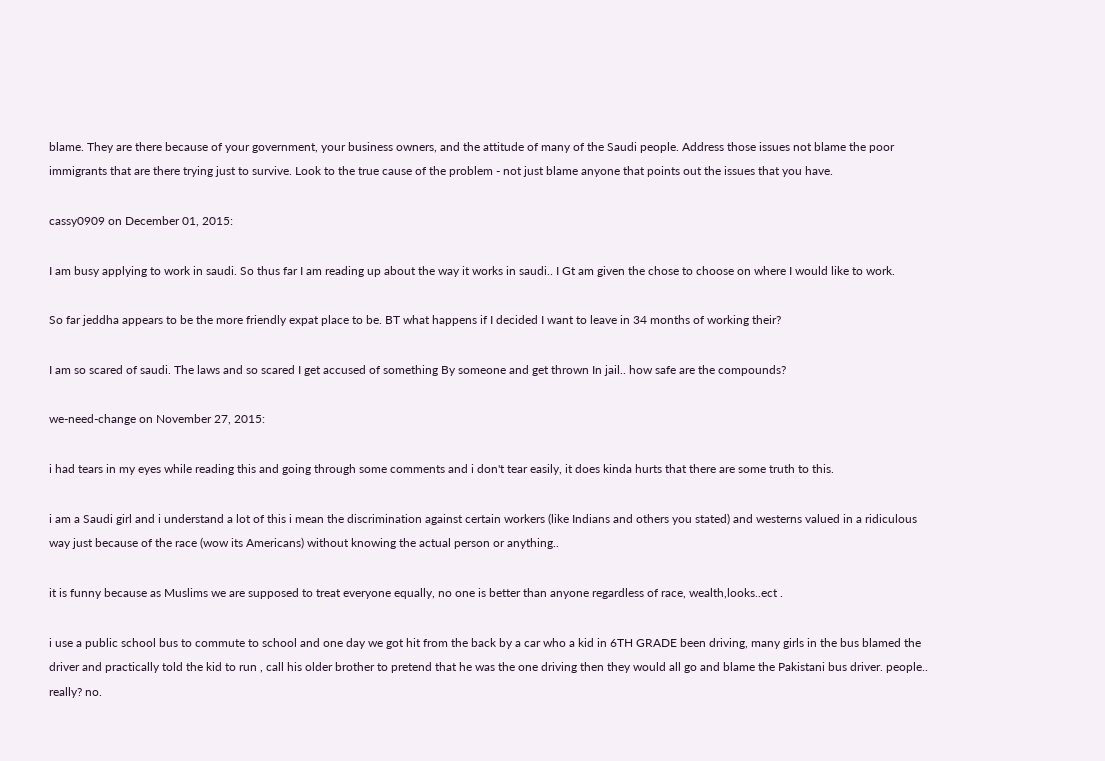blame. They are there because of your government, your business owners, and the attitude of many of the Saudi people. Address those issues not blame the poor immigrants that are there trying just to survive. Look to the true cause of the problem - not just blame anyone that points out the issues that you have.

cassy0909 on December 01, 2015:

I am busy applying to work in saudi. So thus far I am reading up about the way it works in saudi.. I Gt am given the chose to choose on where I would like to work.

So far jeddha appears to be the more friendly expat place to be. BT what happens if I decided I want to leave in 34 months of working their?

I am so scared of saudi. The laws and so scared I get accused of something By someone and get thrown In jail.. how safe are the compounds?

we-need-change on November 27, 2015:

i had tears in my eyes while reading this and going through some comments and i don't tear easily, it does kinda hurts that there are some truth to this.

i am a Saudi girl and i understand a lot of this i mean the discrimination against certain workers (like Indians and others you stated) and westerns valued in a ridiculous way just because of the race (wow its Americans) without knowing the actual person or anything..

it is funny because as Muslims we are supposed to treat everyone equally, no one is better than anyone regardless of race, wealth,looks..ect .

i use a public school bus to commute to school and one day we got hit from the back by a car who a kid in 6TH GRADE been driving, many girls in the bus blamed the driver and practically told the kid to run , call his older brother to pretend that he was the one driving then they would all go and blame the Pakistani bus driver. people.. really? no.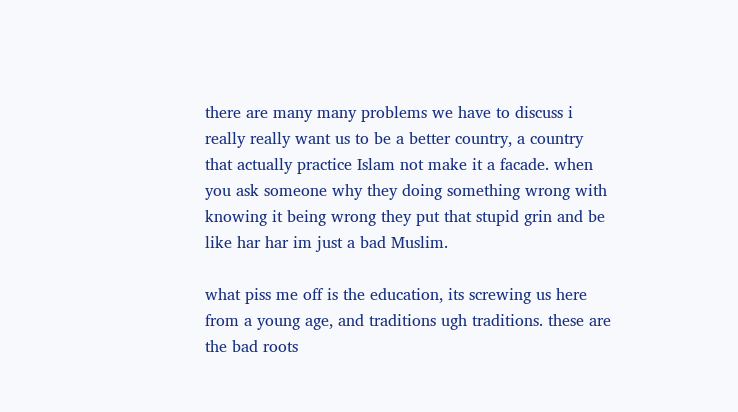there are many many problems we have to discuss i really really want us to be a better country, a country that actually practice Islam not make it a facade. when you ask someone why they doing something wrong with knowing it being wrong they put that stupid grin and be like har har im just a bad Muslim.

what piss me off is the education, its screwing us here from a young age, and traditions ugh traditions. these are the bad roots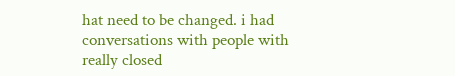hat need to be changed. i had conversations with people with really closed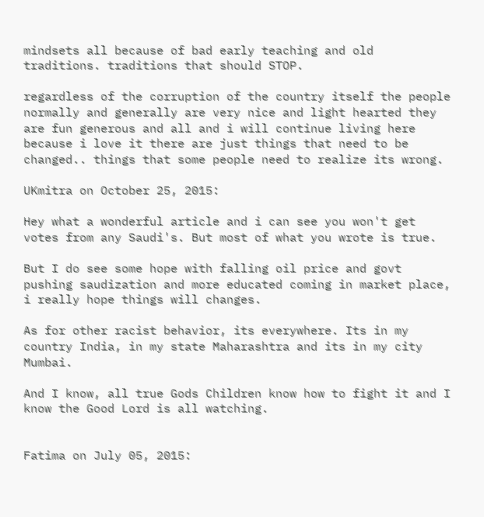mindsets all because of bad early teaching and old traditions. traditions that should STOP.

regardless of the corruption of the country itself the people normally and generally are very nice and light hearted they are fun generous and all and i will continue living here because i love it there are just things that need to be changed.. things that some people need to realize its wrong.

UKmitra on October 25, 2015:

Hey what a wonderful article and i can see you won't get votes from any Saudi's. But most of what you wrote is true.

But I do see some hope with falling oil price and govt pushing saudization and more educated coming in market place, i really hope things will changes.

As for other racist behavior, its everywhere. Its in my country India, in my state Maharashtra and its in my city Mumbai.

And I know, all true Gods Children know how to fight it and I know the Good Lord is all watching.


Fatima on July 05, 2015: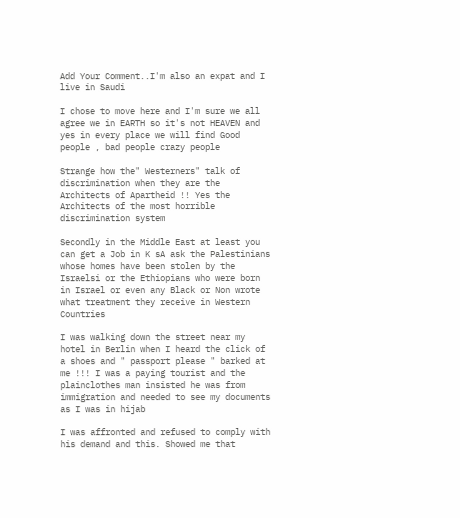Add Your Comment..I'm also an expat and I live in Saudi

I chose to move here and I'm sure we all agree we in EARTH so it's not HEAVEN and yes in every place we will find Good people , bad people crazy people

Strange how the" Westerners" talk of discrimination when they are the Architects of Apartheid !! Yes the Architects of the most horrible discrimination system

Secondly in the Middle East at least you can get a Job in K sA ask the Palestinians whose homes have been stolen by the Israelsi or the Ethiopians who were born in Israel or even any Black or Non wrote what treatment they receive in Western Countries

I was walking down the street near my hotel in Berlin when I heard the click of a shoes and " passport please " barked at me !!! I was a paying tourist and the plainclothes man insisted he was from immigration and needed to see my documents as I was in hijab

I was affronted and refused to comply with his demand and this. Showed me that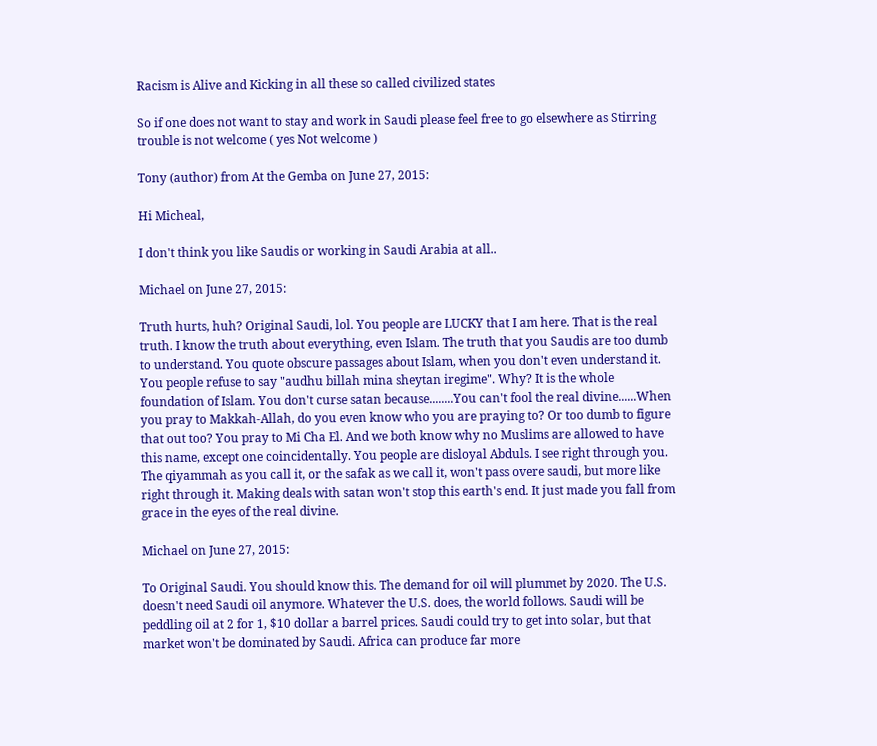Racism is Alive and Kicking in all these so called civilized states

So if one does not want to stay and work in Saudi please feel free to go elsewhere as Stirring trouble is not welcome ( yes Not welcome )

Tony (author) from At the Gemba on June 27, 2015:

Hi Micheal,

I don't think you like Saudis or working in Saudi Arabia at all..

Michael on June 27, 2015:

Truth hurts, huh? Original Saudi, lol. You people are LUCKY that I am here. That is the real truth. I know the truth about everything, even Islam. The truth that you Saudis are too dumb to understand. You quote obscure passages about Islam, when you don't even understand it. You people refuse to say "audhu billah mina sheytan iregime". Why? It is the whole foundation of Islam. You don't curse satan because........You can't fool the real divine......When you pray to Makkah-Allah, do you even know who you are praying to? Or too dumb to figure that out too? You pray to Mi Cha El. And we both know why no Muslims are allowed to have this name, except one coincidentally. You people are disloyal Abduls. I see right through you. The qiyammah as you call it, or the safak as we call it, won't pass overe saudi, but more like right through it. Making deals with satan won't stop this earth's end. It just made you fall from grace in the eyes of the real divine.

Michael on June 27, 2015:

To Original Saudi. You should know this. The demand for oil will plummet by 2020. The U.S. doesn't need Saudi oil anymore. Whatever the U.S. does, the world follows. Saudi will be peddling oil at 2 for 1, $10 dollar a barrel prices. Saudi could try to get into solar, but that market won't be dominated by Saudi. Africa can produce far more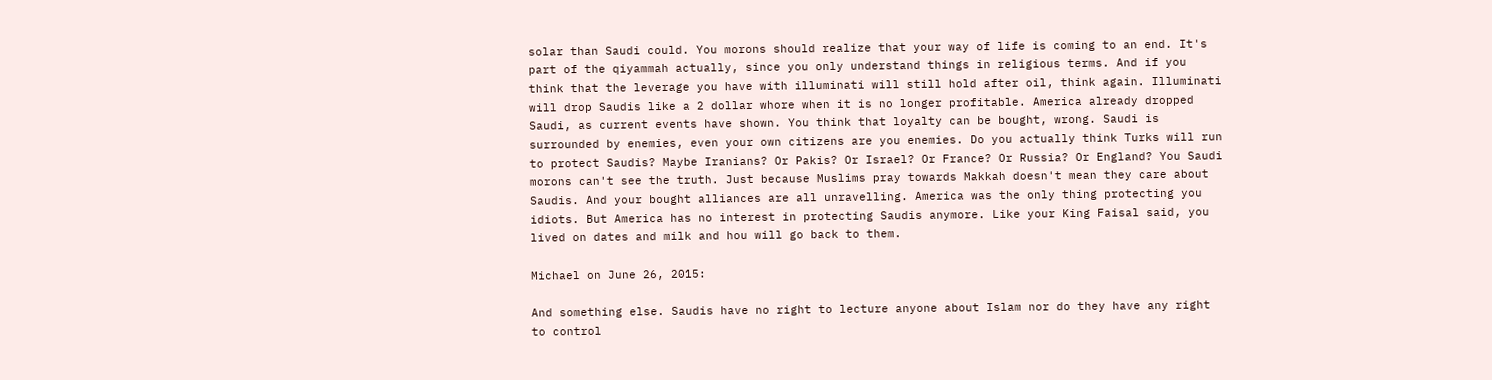solar than Saudi could. You morons should realize that your way of life is coming to an end. It's part of the qiyammah actually, since you only understand things in religious terms. And if you think that the leverage you have with illuminati will still hold after oil, think again. Illuminati will drop Saudis like a 2 dollar whore when it is no longer profitable. America already dropped Saudi, as current events have shown. You think that loyalty can be bought, wrong. Saudi is surrounded by enemies, even your own citizens are you enemies. Do you actually think Turks will run to protect Saudis? Maybe Iranians? Or Pakis? Or Israel? Or France? Or Russia? Or England? You Saudi morons can't see the truth. Just because Muslims pray towards Makkah doesn't mean they care about Saudis. And your bought alliances are all unravelling. America was the only thing protecting you idiots. But America has no interest in protecting Saudis anymore. Like your King Faisal said, you lived on dates and milk and hou will go back to them.

Michael on June 26, 2015:

And something else. Saudis have no right to lecture anyone about Islam nor do they have any right to control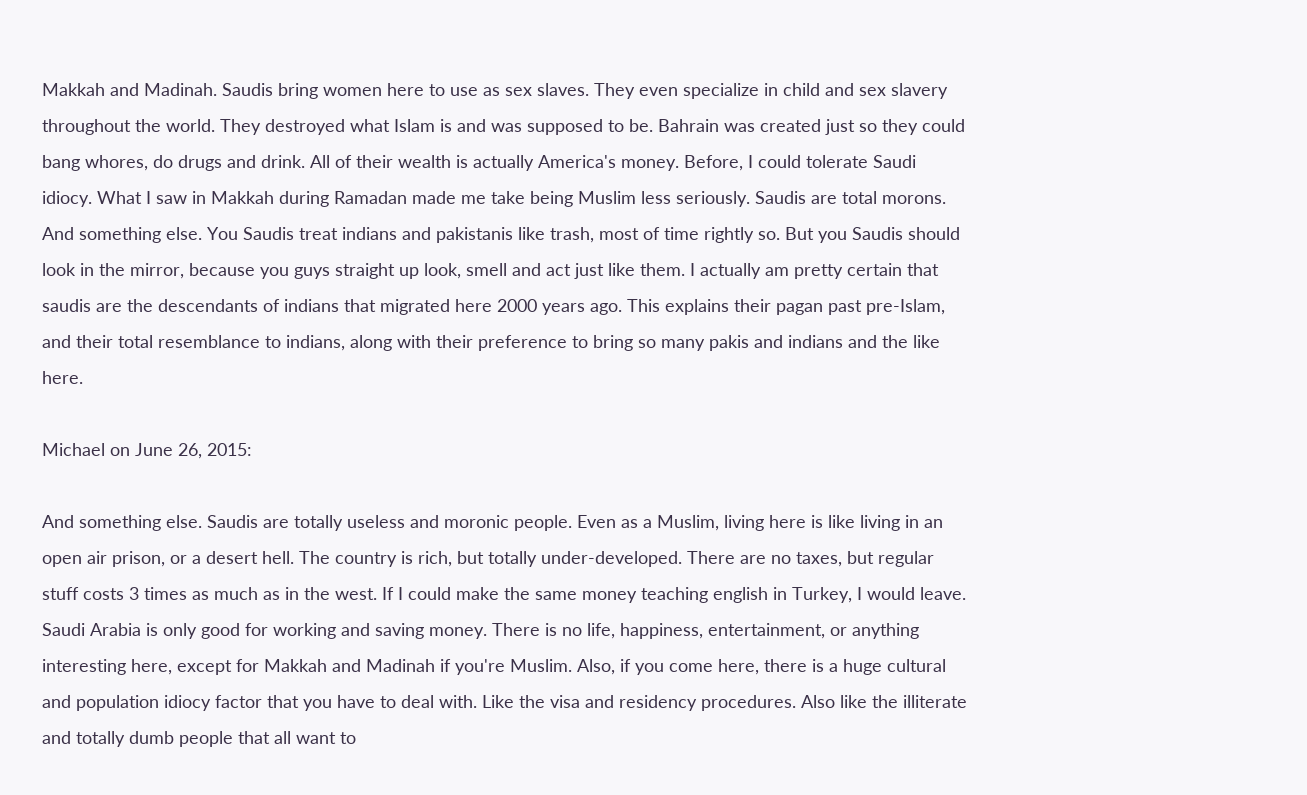Makkah and Madinah. Saudis bring women here to use as sex slaves. They even specialize in child and sex slavery throughout the world. They destroyed what Islam is and was supposed to be. Bahrain was created just so they could bang whores, do drugs and drink. All of their wealth is actually America's money. Before, I could tolerate Saudi idiocy. What I saw in Makkah during Ramadan made me take being Muslim less seriously. Saudis are total morons. And something else. You Saudis treat indians and pakistanis like trash, most of time rightly so. But you Saudis should look in the mirror, because you guys straight up look, smell and act just like them. I actually am pretty certain that saudis are the descendants of indians that migrated here 2000 years ago. This explains their pagan past pre-Islam, and their total resemblance to indians, along with their preference to bring so many pakis and indians and the like here.

Michael on June 26, 2015:

And something else. Saudis are totally useless and moronic people. Even as a Muslim, living here is like living in an open air prison, or a desert hell. The country is rich, but totally under-developed. There are no taxes, but regular stuff costs 3 times as much as in the west. If I could make the same money teaching english in Turkey, I would leave. Saudi Arabia is only good for working and saving money. There is no life, happiness, entertainment, or anything interesting here, except for Makkah and Madinah if you're Muslim. Also, if you come here, there is a huge cultural and population idiocy factor that you have to deal with. Like the visa and residency procedures. Also like the illiterate and totally dumb people that all want to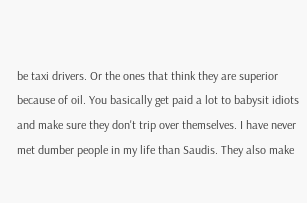be taxi drivers. Or the ones that think they are superior because of oil. You basically get paid a lot to babysit idiots and make sure they don't trip over themselves. I have never met dumber people in my life than Saudis. They also make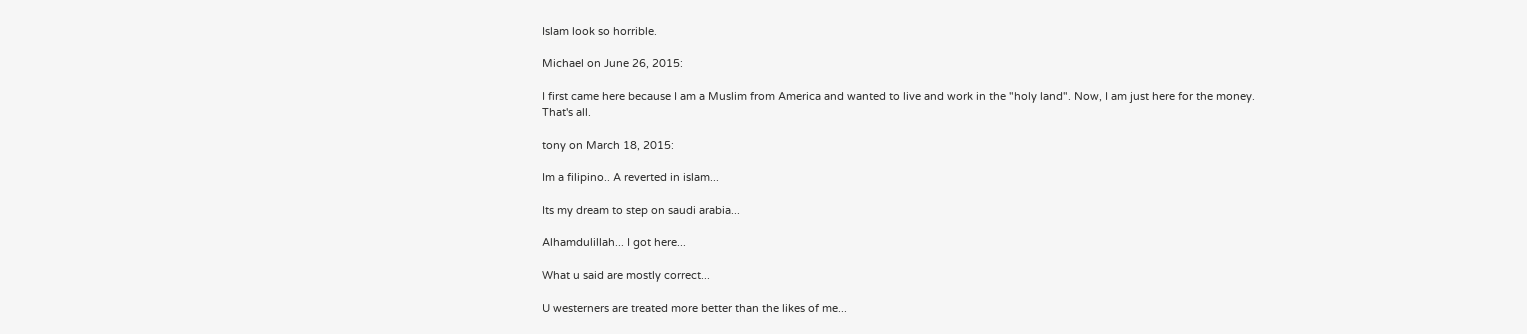Islam look so horrible.

Michael on June 26, 2015:

I first came here because I am a Muslim from America and wanted to live and work in the "holy land". Now, I am just here for the money. That's all.

tony on March 18, 2015:

Im a filipino.. A reverted in islam...

Its my dream to step on saudi arabia...

Alhamdulillah... I got here...

What u said are mostly correct...

U westerners are treated more better than the likes of me...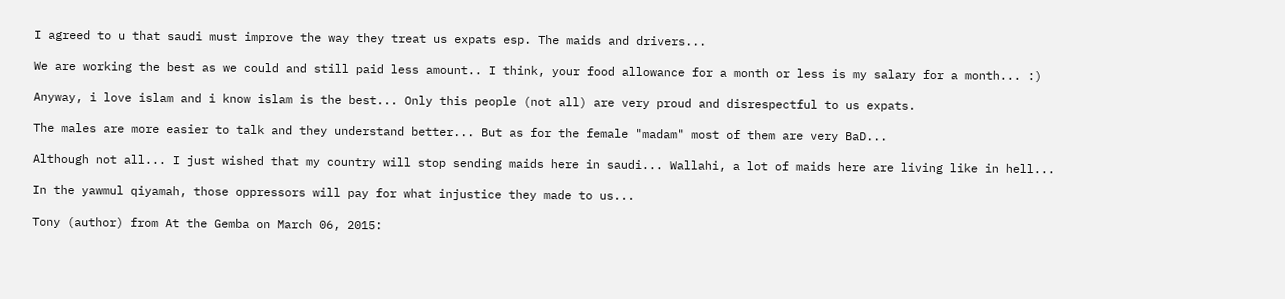I agreed to u that saudi must improve the way they treat us expats esp. The maids and drivers...

We are working the best as we could and still paid less amount.. I think, your food allowance for a month or less is my salary for a month... :)

Anyway, i love islam and i know islam is the best... Only this people (not all) are very proud and disrespectful to us expats.

The males are more easier to talk and they understand better... But as for the female "madam" most of them are very BaD...

Although not all... I just wished that my country will stop sending maids here in saudi... Wallahi, a lot of maids here are living like in hell...

In the yawmul qiyamah, those oppressors will pay for what injustice they made to us...

Tony (author) from At the Gemba on March 06, 2015: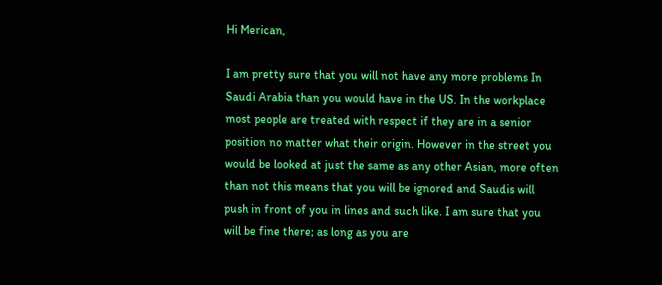Hi Merican,

I am pretty sure that you will not have any more problems In Saudi Arabia than you would have in the US. In the workplace most people are treated with respect if they are in a senior position no matter what their origin. However in the street you would be looked at just the same as any other Asian, more often than not this means that you will be ignored and Saudis will push in front of you in lines and such like. I am sure that you will be fine there; as long as you are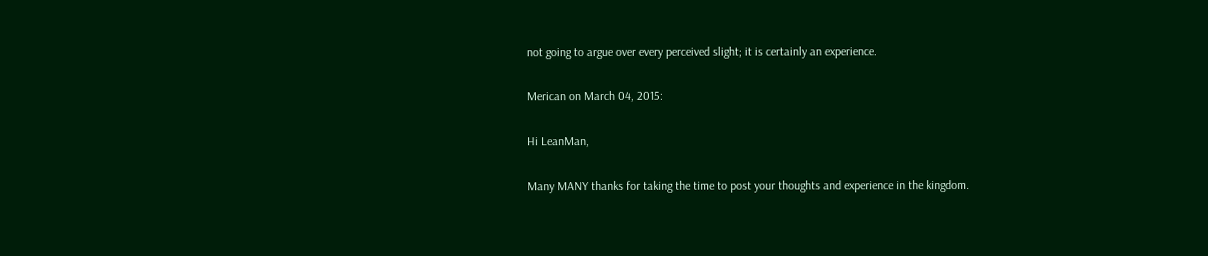not going to argue over every perceived slight; it is certainly an experience.

Merican on March 04, 2015:

Hi LeanMan,

Many MANY thanks for taking the time to post your thoughts and experience in the kingdom.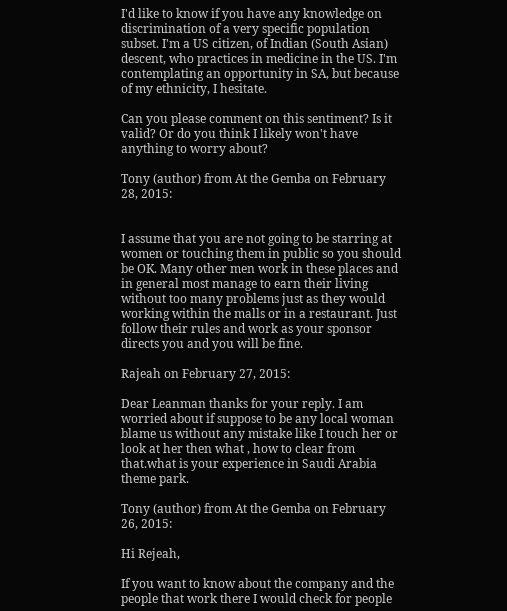I'd like to know if you have any knowledge on discrimination of a very specific population subset. I'm a US citizen, of Indian (South Asian) descent, who practices in medicine in the US. I'm contemplating an opportunity in SA, but because of my ethnicity, I hesitate.

Can you please comment on this sentiment? Is it valid? Or do you think I likely won't have anything to worry about?

Tony (author) from At the Gemba on February 28, 2015:


I assume that you are not going to be starring at women or touching them in public so you should be OK. Many other men work in these places and in general most manage to earn their living without too many problems just as they would working within the malls or in a restaurant. Just follow their rules and work as your sponsor directs you and you will be fine.

Rajeah on February 27, 2015:

Dear Leanman thanks for your reply. I am worried about if suppose to be any local woman blame us without any mistake like I touch her or look at her then what , how to clear from that.what is your experience in Saudi Arabia theme park.

Tony (author) from At the Gemba on February 26, 2015:

Hi Rejeah,

If you want to know about the company and the people that work there I would check for people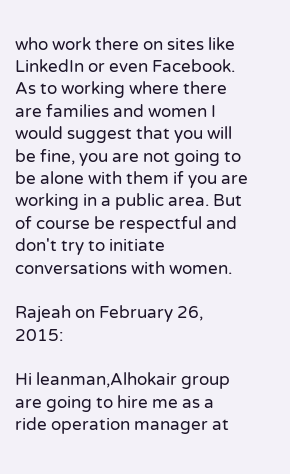who work there on sites like LinkedIn or even Facebook. As to working where there are families and women I would suggest that you will be fine, you are not going to be alone with them if you are working in a public area. But of course be respectful and don't try to initiate conversations with women.

Rajeah on February 26, 2015:

Hi leanman,Alhokair group are going to hire me as a ride operation manager at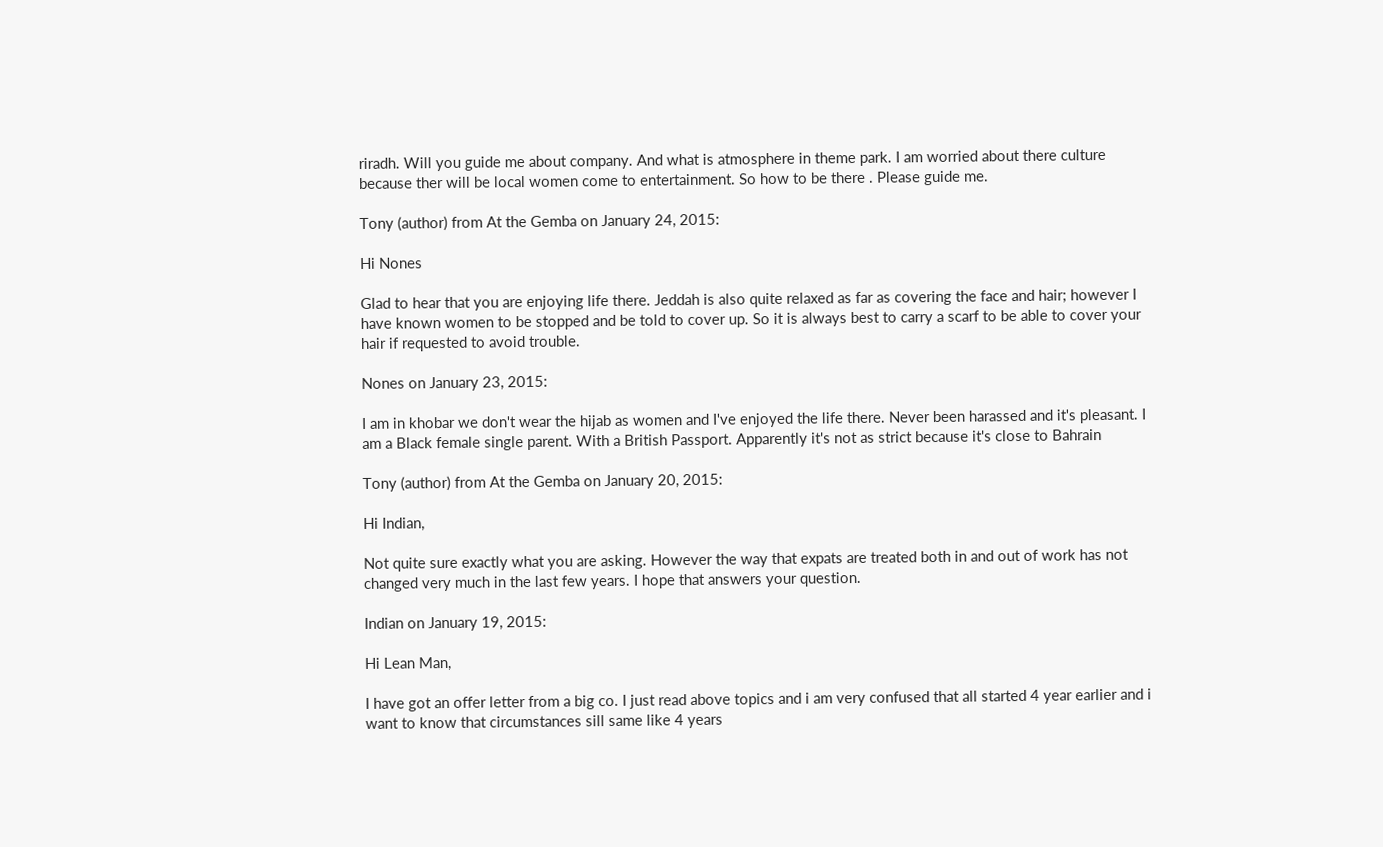riradh. Will you guide me about company. And what is atmosphere in theme park. I am worried about there culture because ther will be local women come to entertainment. So how to be there . Please guide me.

Tony (author) from At the Gemba on January 24, 2015:

Hi Nones

Glad to hear that you are enjoying life there. Jeddah is also quite relaxed as far as covering the face and hair; however I have known women to be stopped and be told to cover up. So it is always best to carry a scarf to be able to cover your hair if requested to avoid trouble.

Nones on January 23, 2015:

I am in khobar we don't wear the hijab as women and I've enjoyed the life there. Never been harassed and it's pleasant. I am a Black female single parent. With a British Passport. Apparently it's not as strict because it's close to Bahrain

Tony (author) from At the Gemba on January 20, 2015:

Hi Indian,

Not quite sure exactly what you are asking. However the way that expats are treated both in and out of work has not changed very much in the last few years. I hope that answers your question.

Indian on January 19, 2015:

Hi Lean Man,

I have got an offer letter from a big co. I just read above topics and i am very confused that all started 4 year earlier and i want to know that circumstances sill same like 4 years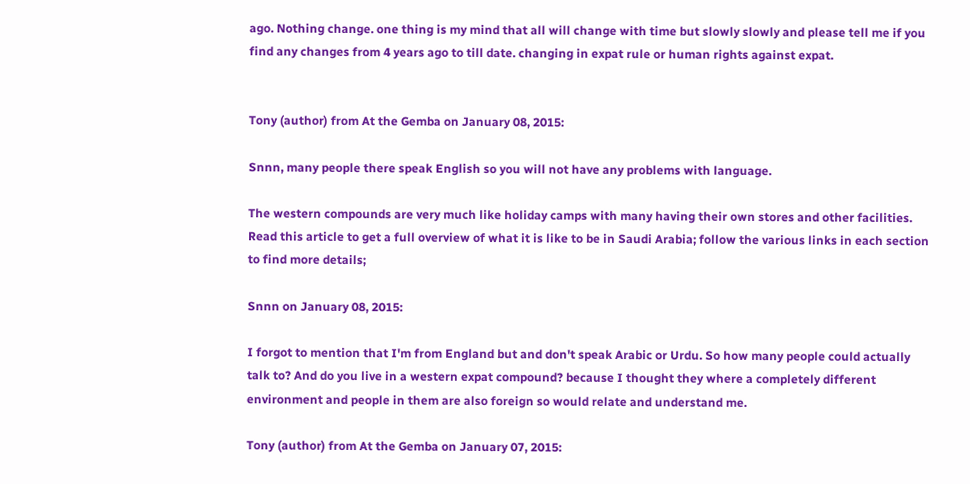ago. Nothing change. one thing is my mind that all will change with time but slowly slowly and please tell me if you find any changes from 4 years ago to till date. changing in expat rule or human rights against expat.


Tony (author) from At the Gemba on January 08, 2015:

Snnn, many people there speak English so you will not have any problems with language.

The western compounds are very much like holiday camps with many having their own stores and other facilities. Read this article to get a full overview of what it is like to be in Saudi Arabia; follow the various links in each section to find more details;

Snnn on January 08, 2015:

I forgot to mention that I'm from England but and don't speak Arabic or Urdu. So how many people could actually talk to? And do you live in a western expat compound? because I thought they where a completely different environment and people in them are also foreign so would relate and understand me.

Tony (author) from At the Gemba on January 07, 2015: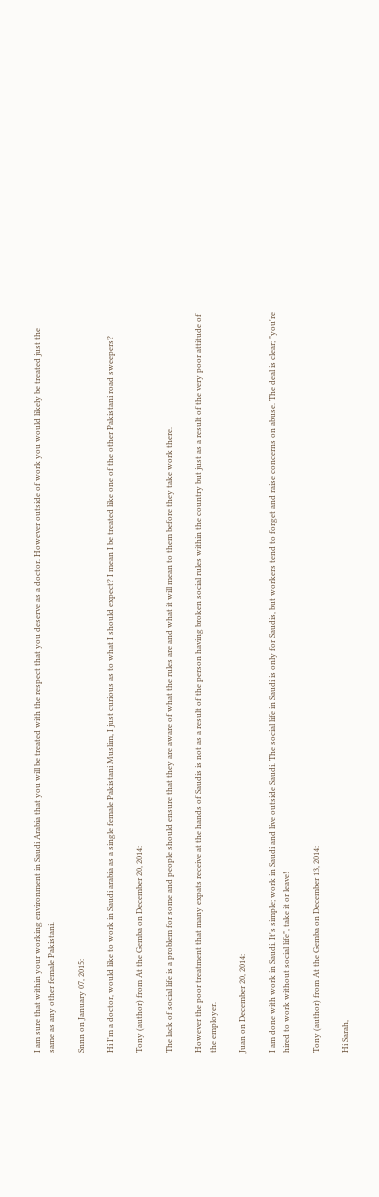I am sure that within your working environment in Saudi Arabia that you will be treated with the respect that you deserve as a doctor. However outside of work you would likely be treated just the same as any other female Pakistani.

Snnn on January 07, 2015:

Hi I'm a doctor, would like to work in Saudi arabia as a single female Pakistani Muslim, I just curious as to what I should expect? I mean I be treated like one of the other Pakistani road sweepers?

Tony (author) from At the Gemba on December 20, 2014:

The lack of social life is a problem for some and people should ensure that they are aware of what the rules are and what it will mean to them before they take work there.

However the poor treatment that many expats receive at the hands of Saudis is not as a result of the person having broken social rules within the country but just as a result of the very poor attitude of the employer.

Juan on December 20, 2014:

I am done with work in Saudi. It's simple; work in Saudi and live outside Saudi. The social life in Saudi is only for Saudis, but workers tend to forget and raise concerns on abuse. The deal is clear; "you're hired to work without social life", take it or leave!

Tony (author) from At the Gemba on December 13, 2014:

Hi Sarah,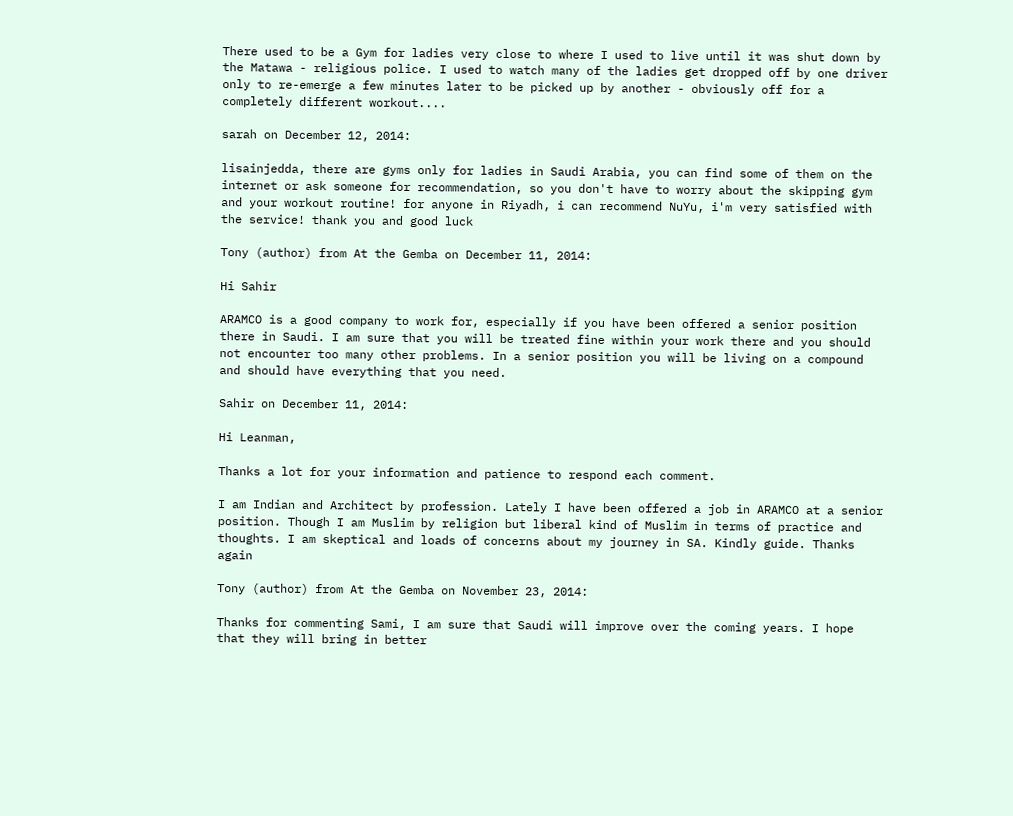There used to be a Gym for ladies very close to where I used to live until it was shut down by the Matawa - religious police. I used to watch many of the ladies get dropped off by one driver only to re-emerge a few minutes later to be picked up by another - obviously off for a completely different workout....

sarah on December 12, 2014:

lisainjedda, there are gyms only for ladies in Saudi Arabia, you can find some of them on the internet or ask someone for recommendation, so you don't have to worry about the skipping gym and your workout routine! for anyone in Riyadh, i can recommend NuYu, i'm very satisfied with the service! thank you and good luck

Tony (author) from At the Gemba on December 11, 2014:

Hi Sahir

ARAMCO is a good company to work for, especially if you have been offered a senior position there in Saudi. I am sure that you will be treated fine within your work there and you should not encounter too many other problems. In a senior position you will be living on a compound and should have everything that you need.

Sahir on December 11, 2014:

Hi Leanman,

Thanks a lot for your information and patience to respond each comment.

I am Indian and Architect by profession. Lately I have been offered a job in ARAMCO at a senior position. Though I am Muslim by religion but liberal kind of Muslim in terms of practice and thoughts. I am skeptical and loads of concerns about my journey in SA. Kindly guide. Thanks again

Tony (author) from At the Gemba on November 23, 2014:

Thanks for commenting Sami, I am sure that Saudi will improve over the coming years. I hope that they will bring in better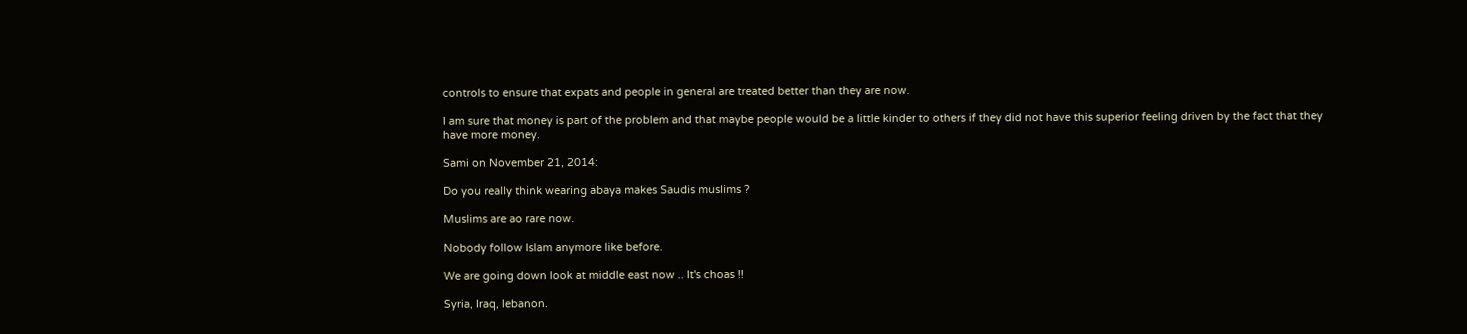controls to ensure that expats and people in general are treated better than they are now.

I am sure that money is part of the problem and that maybe people would be a little kinder to others if they did not have this superior feeling driven by the fact that they have more money.

Sami on November 21, 2014:

Do you really think wearing abaya makes Saudis muslims ?

Muslims are ao rare now.

Nobody follow Islam anymore like before.

We are going down look at middle east now .. It's choas !!

Syria, Iraq, lebanon.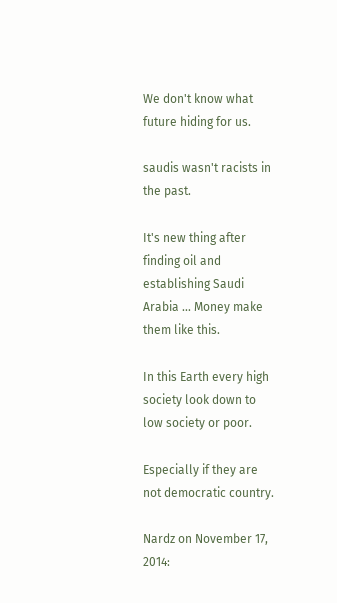We don't know what future hiding for us.

saudis wasn't racists in the past.

It's new thing after finding oil and establishing Saudi Arabia ... Money make them like this.

In this Earth every high society look down to low society or poor.

Especially if they are not democratic country.

Nardz on November 17, 2014: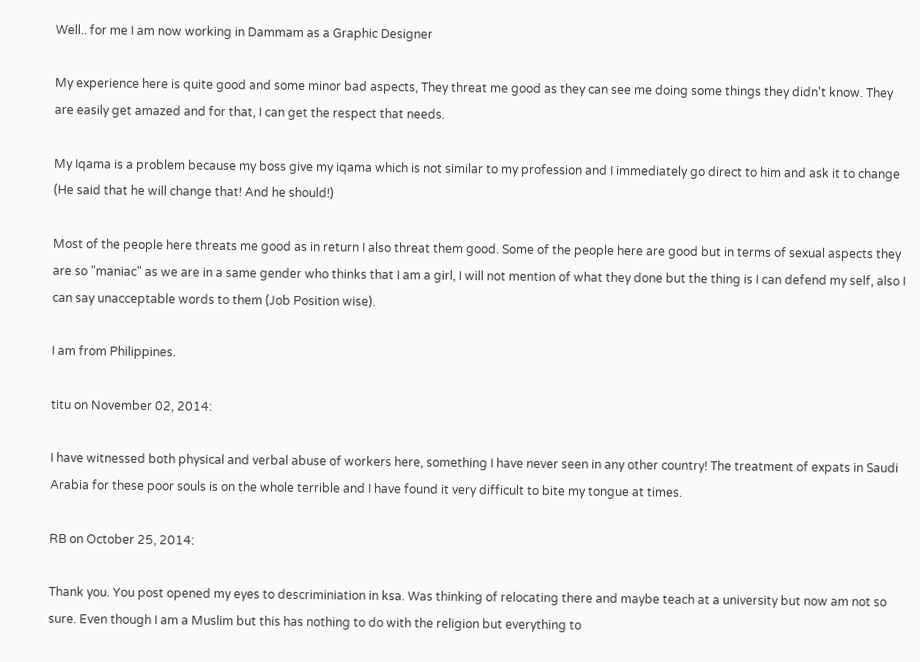Well.. for me I am now working in Dammam as a Graphic Designer

My experience here is quite good and some minor bad aspects, They threat me good as they can see me doing some things they didn't know. They are easily get amazed and for that, I can get the respect that needs.

My Iqama is a problem because my boss give my iqama which is not similar to my profession and I immediately go direct to him and ask it to change (He said that he will change that! And he should!)

Most of the people here threats me good as in return I also threat them good. Some of the people here are good but in terms of sexual aspects they are so "maniac" as we are in a same gender who thinks that I am a girl, I will not mention of what they done but the thing is I can defend my self, also I can say unacceptable words to them (Job Position wise).

I am from Philippines.

titu on November 02, 2014:

I have witnessed both physical and verbal abuse of workers here, something I have never seen in any other country! The treatment of expats in Saudi Arabia for these poor souls is on the whole terrible and I have found it very difficult to bite my tongue at times.

RB on October 25, 2014:

Thank you. You post opened my eyes to descriminiation in ksa. Was thinking of relocating there and maybe teach at a university but now am not so sure. Even though I am a Muslim but this has nothing to do with the religion but everything to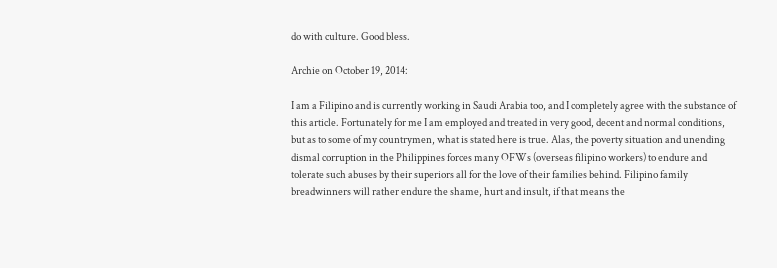do with culture. Good bless.

Archie on October 19, 2014:

I am a Filipino and is currently working in Saudi Arabia too, and I completely agree with the substance of this article. Fortunately for me I am employed and treated in very good, decent and normal conditions, but as to some of my countrymen, what is stated here is true. Alas, the poverty situation and unending dismal corruption in the Philippines forces many OFWs (overseas filipino workers) to endure and tolerate such abuses by their superiors all for the love of their families behind. Filipino family breadwinners will rather endure the shame, hurt and insult, if that means the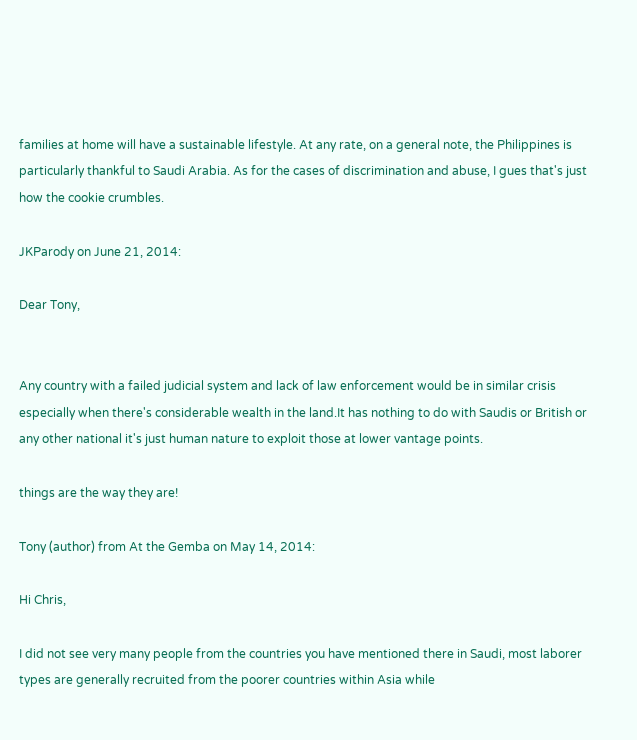families at home will have a sustainable lifestyle. At any rate, on a general note, the Philippines is particularly thankful to Saudi Arabia. As for the cases of discrimination and abuse, I gues that's just how the cookie crumbles.

JKParody on June 21, 2014:

Dear Tony,


Any country with a failed judicial system and lack of law enforcement would be in similar crisis especially when there's considerable wealth in the land.It has nothing to do with Saudis or British or any other national it's just human nature to exploit those at lower vantage points.

things are the way they are!

Tony (author) from At the Gemba on May 14, 2014:

Hi Chris,

I did not see very many people from the countries you have mentioned there in Saudi, most laborer types are generally recruited from the poorer countries within Asia while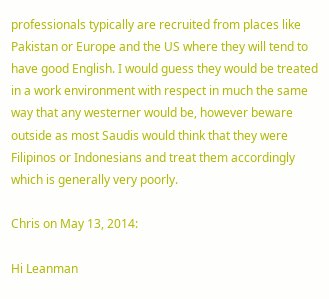professionals typically are recruited from places like Pakistan or Europe and the US where they will tend to have good English. I would guess they would be treated in a work environment with respect in much the same way that any westerner would be, however beware outside as most Saudis would think that they were Filipinos or Indonesians and treat them accordingly which is generally very poorly.

Chris on May 13, 2014:

Hi Leanman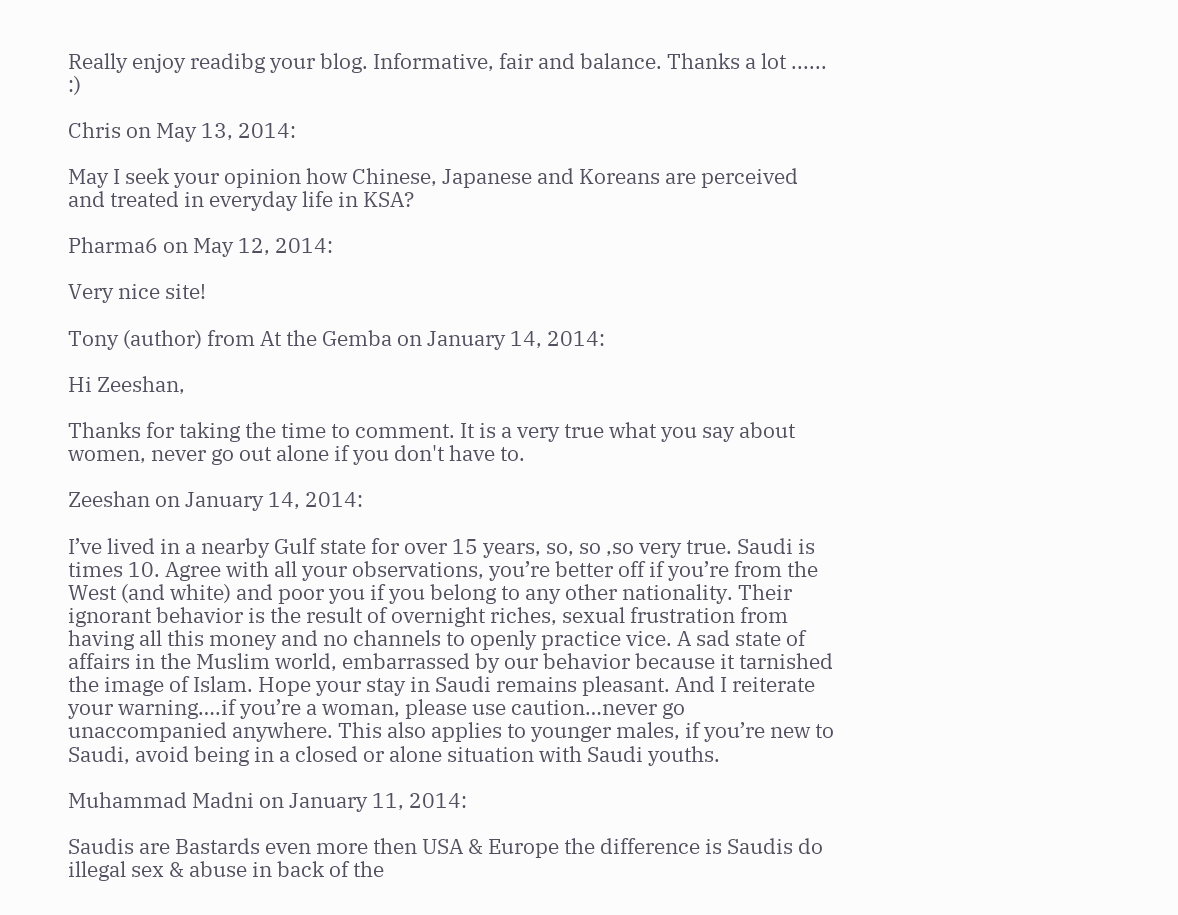Really enjoy readibg your blog. Informative, fair and balance. Thanks a lot ...... :)

Chris on May 13, 2014:

May I seek your opinion how Chinese, Japanese and Koreans are perceived and treated in everyday life in KSA?

Pharma6 on May 12, 2014:

Very nice site!

Tony (author) from At the Gemba on January 14, 2014:

Hi Zeeshan,

Thanks for taking the time to comment. It is a very true what you say about women, never go out alone if you don't have to.

Zeeshan on January 14, 2014:

I’ve lived in a nearby Gulf state for over 15 years, so, so ,so very true. Saudi is times 10. Agree with all your observations, you’re better off if you’re from the West (and white) and poor you if you belong to any other nationality. Their ignorant behavior is the result of overnight riches, sexual frustration from having all this money and no channels to openly practice vice. A sad state of affairs in the Muslim world, embarrassed by our behavior because it tarnished the image of Islam. Hope your stay in Saudi remains pleasant. And I reiterate your warning….if you’re a woman, please use caution…never go unaccompanied anywhere. This also applies to younger males, if you’re new to Saudi, avoid being in a closed or alone situation with Saudi youths.

Muhammad Madni on January 11, 2014:

Saudis are Bastards even more then USA & Europe the difference is Saudis do illegal sex & abuse in back of the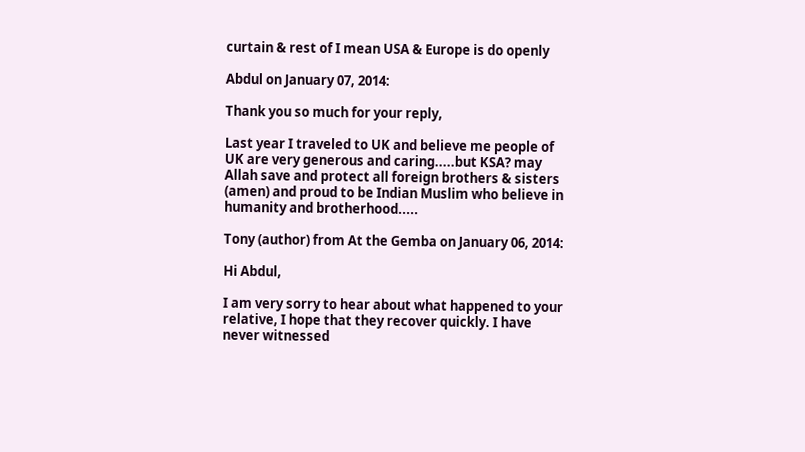curtain & rest of I mean USA & Europe is do openly

Abdul on January 07, 2014:

Thank you so much for your reply,

Last year I traveled to UK and believe me people of UK are very generous and caring.....but KSA? may Allah save and protect all foreign brothers & sisters (amen) and proud to be Indian Muslim who believe in humanity and brotherhood.....

Tony (author) from At the Gemba on January 06, 2014:

Hi Abdul,

I am very sorry to hear about what happened to your relative, I hope that they recover quickly. I have never witnessed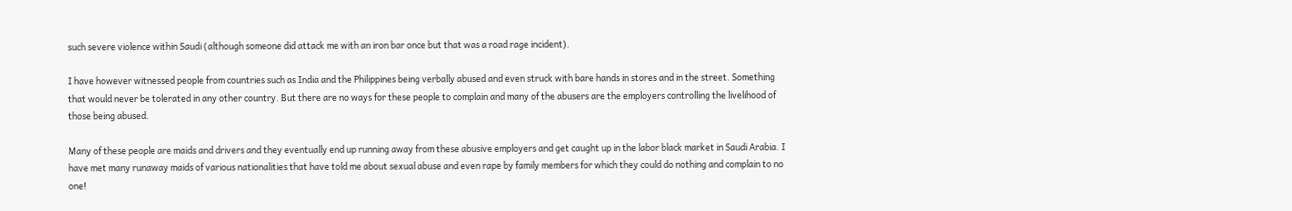such severe violence within Saudi (although someone did attack me with an iron bar once but that was a road rage incident).

I have however witnessed people from countries such as India and the Philippines being verbally abused and even struck with bare hands in stores and in the street. Something that would never be tolerated in any other country. But there are no ways for these people to complain and many of the abusers are the employers controlling the livelihood of those being abused.

Many of these people are maids and drivers and they eventually end up running away from these abusive employers and get caught up in the labor black market in Saudi Arabia. I have met many runaway maids of various nationalities that have told me about sexual abuse and even rape by family members for which they could do nothing and complain to no one!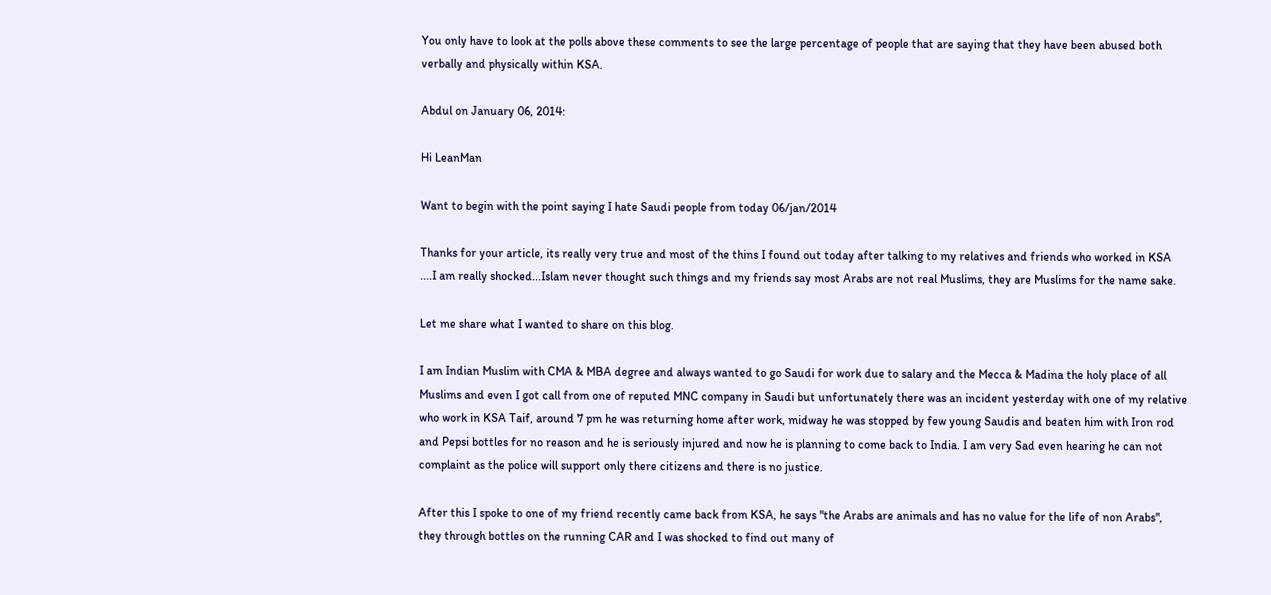You only have to look at the polls above these comments to see the large percentage of people that are saying that they have been abused both verbally and physically within KSA.

Abdul on January 06, 2014:

Hi LeanMan

Want to begin with the point saying I hate Saudi people from today 06/jan/2014

Thanks for your article, its really very true and most of the thins I found out today after talking to my relatives and friends who worked in KSA ....I am really shocked...Islam never thought such things and my friends say most Arabs are not real Muslims, they are Muslims for the name sake.

Let me share what I wanted to share on this blog.

I am Indian Muslim with CMA & MBA degree and always wanted to go Saudi for work due to salary and the Mecca & Madina the holy place of all Muslims and even I got call from one of reputed MNC company in Saudi but unfortunately there was an incident yesterday with one of my relative who work in KSA Taif, around 7 pm he was returning home after work, midway he was stopped by few young Saudis and beaten him with Iron rod and Pepsi bottles for no reason and he is seriously injured and now he is planning to come back to India. I am very Sad even hearing he can not complaint as the police will support only there citizens and there is no justice.

After this I spoke to one of my friend recently came back from KSA, he says "the Arabs are animals and has no value for the life of non Arabs", they through bottles on the running CAR and I was shocked to find out many of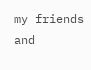my friends and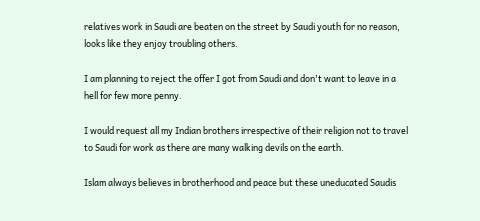relatives work in Saudi are beaten on the street by Saudi youth for no reason, looks like they enjoy troubling others.

I am planning to reject the offer I got from Saudi and don't want to leave in a hell for few more penny.

I would request all my Indian brothers irrespective of their religion not to travel to Saudi for work as there are many walking devils on the earth.

Islam always believes in brotherhood and peace but these uneducated Saudis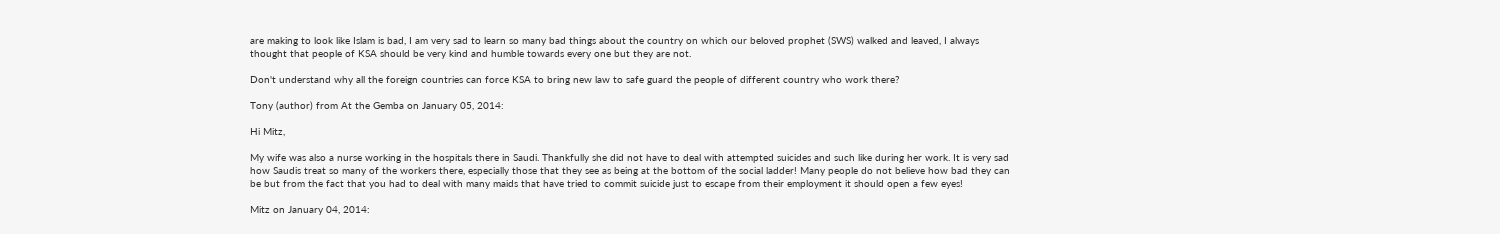are making to look like Islam is bad, I am very sad to learn so many bad things about the country on which our beloved prophet (SWS) walked and leaved, I always thought that people of KSA should be very kind and humble towards every one but they are not.

Don't understand why all the foreign countries can force KSA to bring new law to safe guard the people of different country who work there?

Tony (author) from At the Gemba on January 05, 2014:

Hi Mitz,

My wife was also a nurse working in the hospitals there in Saudi. Thankfully she did not have to deal with attempted suicides and such like during her work. It is very sad how Saudis treat so many of the workers there, especially those that they see as being at the bottom of the social ladder! Many people do not believe how bad they can be but from the fact that you had to deal with many maids that have tried to commit suicide just to escape from their employment it should open a few eyes!

Mitz on January 04, 2014: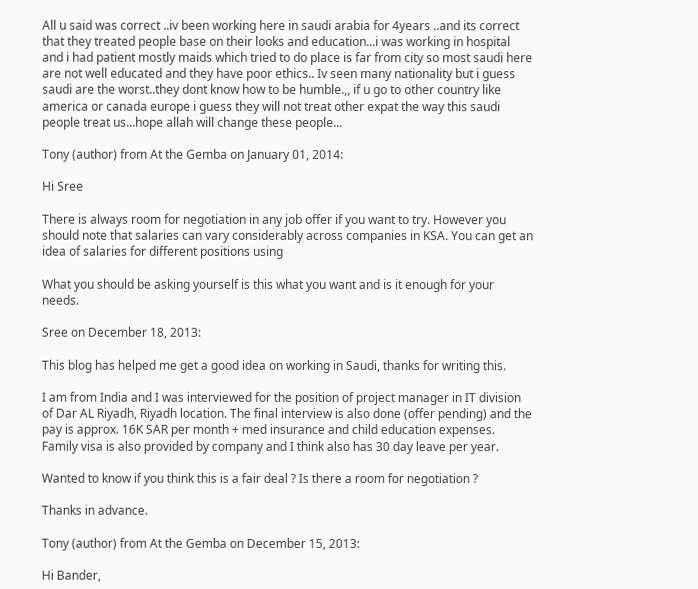All u said was correct ..iv been working here in saudi arabia for 4years ..and its correct that they treated people base on their looks and education...i was working in hospital and i had patient mostly maids which tried to do place is far from city so most saudi here are not well educated and they have poor ethics.. Iv seen many nationality but i guess saudi are the worst..they dont know how to be humble.,, if u go to other country like america or canada europe i guess they will not treat other expat the way this saudi people treat us...hope allah will change these people...

Tony (author) from At the Gemba on January 01, 2014:

Hi Sree

There is always room for negotiation in any job offer if you want to try. However you should note that salaries can vary considerably across companies in KSA. You can get an idea of salaries for different positions using

What you should be asking yourself is this what you want and is it enough for your needs.

Sree on December 18, 2013:

This blog has helped me get a good idea on working in Saudi, thanks for writing this.

I am from India and I was interviewed for the position of project manager in IT division of Dar AL Riyadh, Riyadh location. The final interview is also done (offer pending) and the pay is approx. 16K SAR per month + med insurance and child education expenses. Family visa is also provided by company and I think also has 30 day leave per year.

Wanted to know if you think this is a fair deal ? Is there a room for negotiation ?

Thanks in advance.

Tony (author) from At the Gemba on December 15, 2013:

Hi Bander,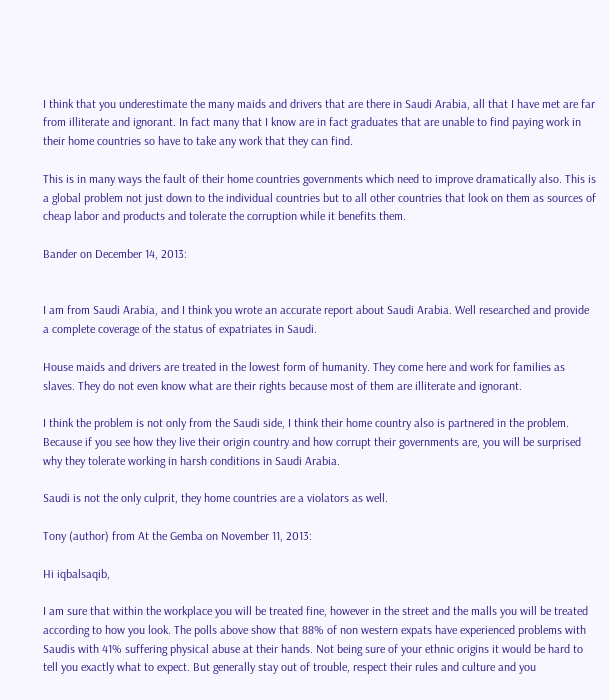I think that you underestimate the many maids and drivers that are there in Saudi Arabia, all that I have met are far from illiterate and ignorant. In fact many that I know are in fact graduates that are unable to find paying work in their home countries so have to take any work that they can find.

This is in many ways the fault of their home countries governments which need to improve dramatically also. This is a global problem not just down to the individual countries but to all other countries that look on them as sources of cheap labor and products and tolerate the corruption while it benefits them.

Bander on December 14, 2013:


I am from Saudi Arabia, and I think you wrote an accurate report about Saudi Arabia. Well researched and provide a complete coverage of the status of expatriates in Saudi.

House maids and drivers are treated in the lowest form of humanity. They come here and work for families as slaves. They do not even know what are their rights because most of them are illiterate and ignorant.

I think the problem is not only from the Saudi side, I think their home country also is partnered in the problem. Because if you see how they live their origin country and how corrupt their governments are, you will be surprised why they tolerate working in harsh conditions in Saudi Arabia.

Saudi is not the only culprit, they home countries are a violators as well.

Tony (author) from At the Gemba on November 11, 2013:

Hi iqbalsaqib,

I am sure that within the workplace you will be treated fine, however in the street and the malls you will be treated according to how you look. The polls above show that 88% of non western expats have experienced problems with Saudis with 41% suffering physical abuse at their hands. Not being sure of your ethnic origins it would be hard to tell you exactly what to expect. But generally stay out of trouble, respect their rules and culture and you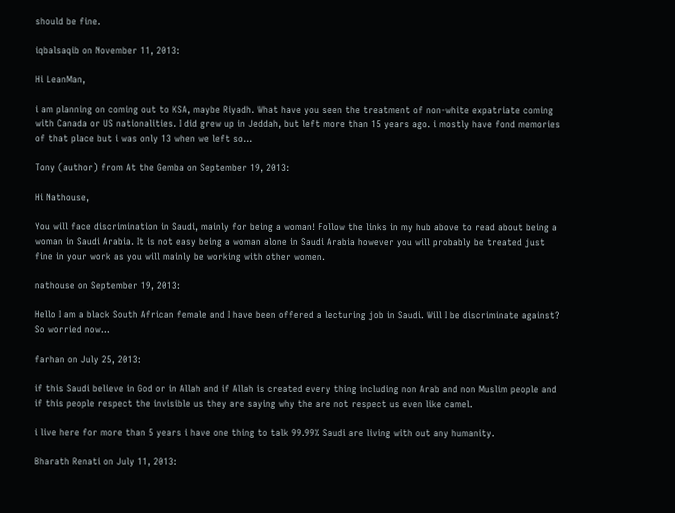should be fine.

iqbalsaqib on November 11, 2013:

Hi LeanMan,

i am planning on coming out to KSA, maybe Riyadh. What have you seen the treatment of non-white expatriate coming with Canada or US nationalities. I did grew up in Jeddah, but left more than 15 years ago. i mostly have fond memories of that place but i was only 13 when we left so...

Tony (author) from At the Gemba on September 19, 2013:

Hi Nathouse,

You will face discrimination in Saudi, mainly for being a woman! Follow the links in my hub above to read about being a woman in Saudi Arabia. It is not easy being a woman alone in Saudi Arabia however you will probably be treated just fine in your work as you will mainly be working with other women.

nathouse on September 19, 2013:

Hello I am a black South African female and I have been offered a lecturing job in Saudi. Will I be discriminate against? So worried now...

farhan on July 25, 2013:

if this Saudi believe in God or in Allah and if Allah is created every thing including non Arab and non Muslim people and if this people respect the invisible us they are saying why the are not respect us even like camel.

i live here for more than 5 years i have one thing to talk 99.99% Saudi are living with out any humanity.

Bharath Renati on July 11, 2013: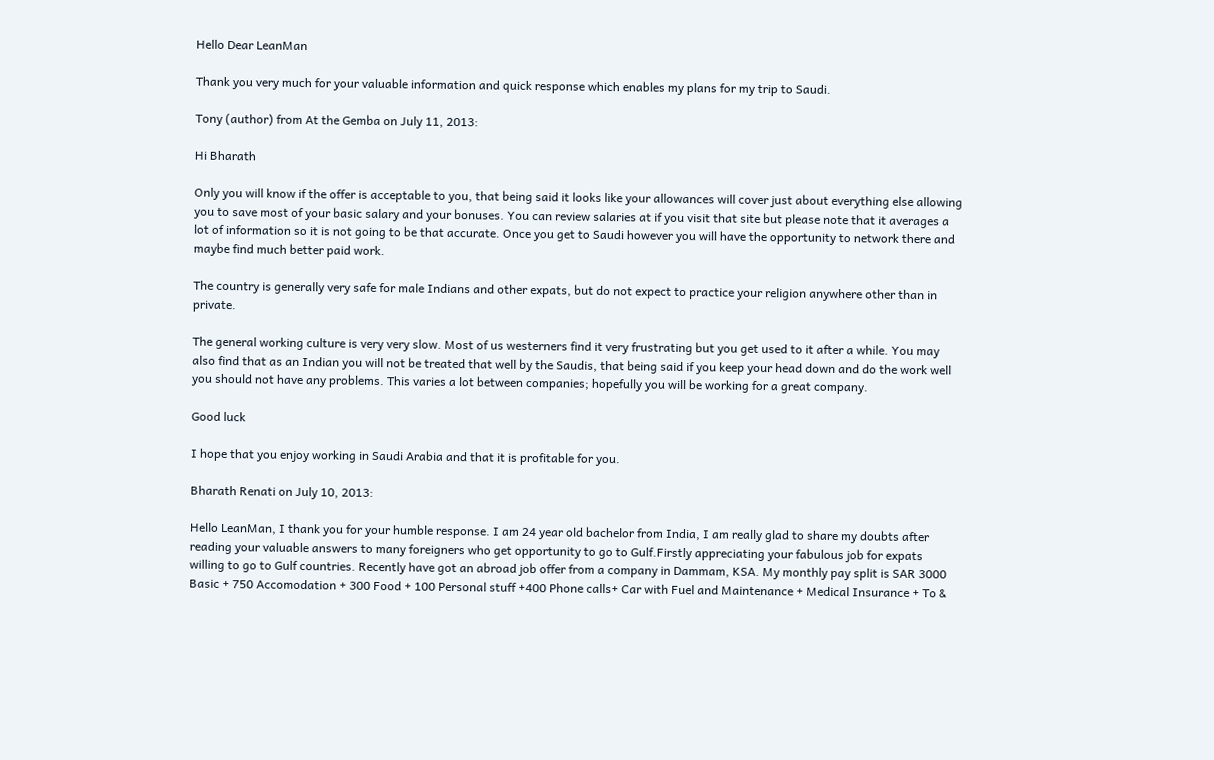Hello Dear LeanMan

Thank you very much for your valuable information and quick response which enables my plans for my trip to Saudi.

Tony (author) from At the Gemba on July 11, 2013:

Hi Bharath

Only you will know if the offer is acceptable to you, that being said it looks like your allowances will cover just about everything else allowing you to save most of your basic salary and your bonuses. You can review salaries at if you visit that site but please note that it averages a lot of information so it is not going to be that accurate. Once you get to Saudi however you will have the opportunity to network there and maybe find much better paid work.

The country is generally very safe for male Indians and other expats, but do not expect to practice your religion anywhere other than in private.

The general working culture is very very slow. Most of us westerners find it very frustrating but you get used to it after a while. You may also find that as an Indian you will not be treated that well by the Saudis, that being said if you keep your head down and do the work well you should not have any problems. This varies a lot between companies; hopefully you will be working for a great company.

Good luck

I hope that you enjoy working in Saudi Arabia and that it is profitable for you.

Bharath Renati on July 10, 2013:

Hello LeanMan, I thank you for your humble response. I am 24 year old bachelor from India, I am really glad to share my doubts after reading your valuable answers to many foreigners who get opportunity to go to Gulf.Firstly appreciating your fabulous job for expats willing to go to Gulf countries. Recently have got an abroad job offer from a company in Dammam, KSA. My monthly pay split is SAR 3000 Basic + 750 Accomodation + 300 Food + 100 Personal stuff +400 Phone calls+ Car with Fuel and Maintenance + Medical Insurance + To &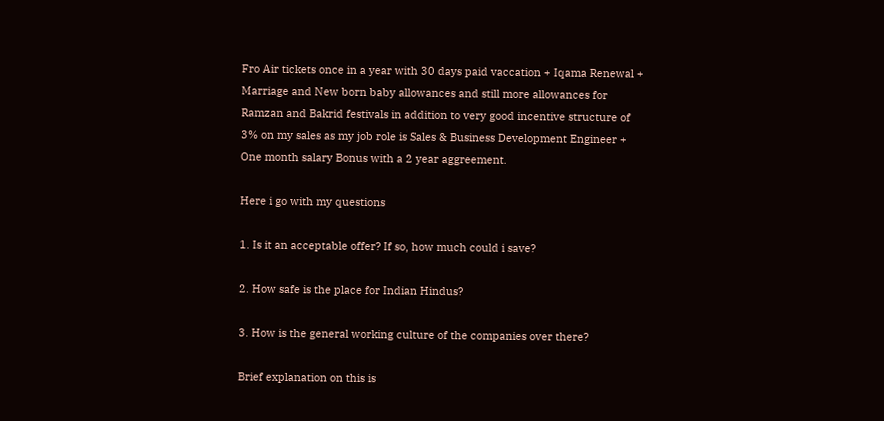Fro Air tickets once in a year with 30 days paid vaccation + Iqama Renewal + Marriage and New born baby allowances and still more allowances for Ramzan and Bakrid festivals in addition to very good incentive structure of 3% on my sales as my job role is Sales & Business Development Engineer + One month salary Bonus with a 2 year aggreement.

Here i go with my questions

1. Is it an acceptable offer? If so, how much could i save?

2. How safe is the place for Indian Hindus?

3. How is the general working culture of the companies over there?

Brief explanation on this is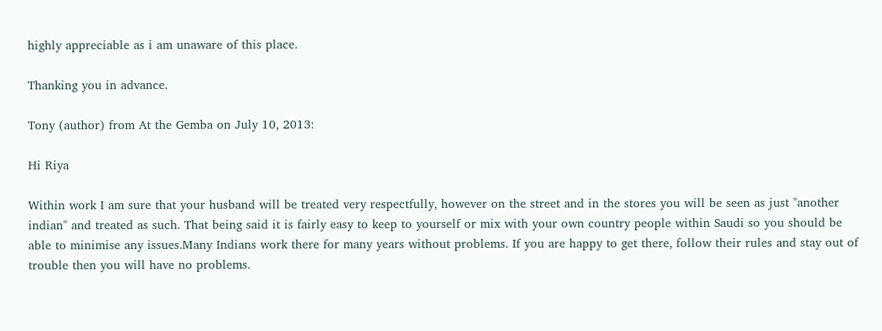highly appreciable as i am unaware of this place.

Thanking you in advance.

Tony (author) from At the Gemba on July 10, 2013:

Hi Riya

Within work I am sure that your husband will be treated very respectfully, however on the street and in the stores you will be seen as just "another indian" and treated as such. That being said it is fairly easy to keep to yourself or mix with your own country people within Saudi so you should be able to minimise any issues.Many Indians work there for many years without problems. If you are happy to get there, follow their rules and stay out of trouble then you will have no problems.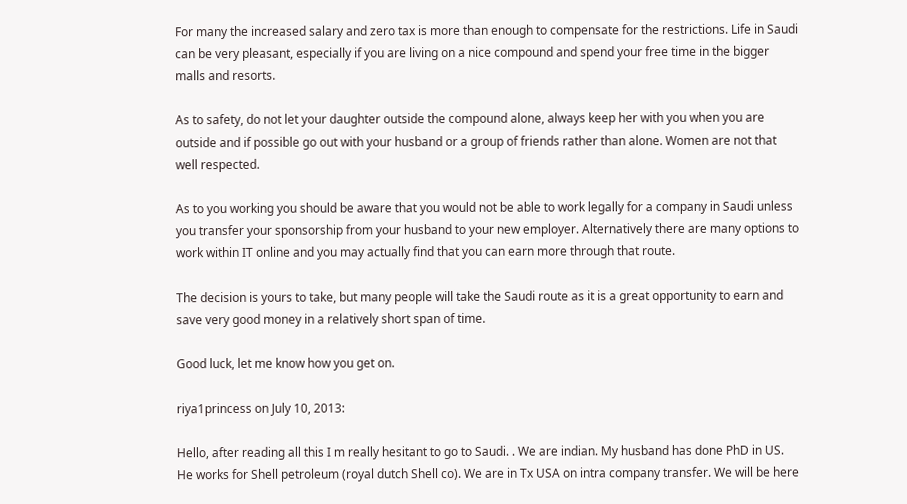For many the increased salary and zero tax is more than enough to compensate for the restrictions. Life in Saudi can be very pleasant, especially if you are living on a nice compound and spend your free time in the bigger malls and resorts.

As to safety, do not let your daughter outside the compound alone, always keep her with you when you are outside and if possible go out with your husband or a group of friends rather than alone. Women are not that well respected.

As to you working you should be aware that you would not be able to work legally for a company in Saudi unless you transfer your sponsorship from your husband to your new employer. Alternatively there are many options to work within IT online and you may actually find that you can earn more through that route.

The decision is yours to take, but many people will take the Saudi route as it is a great opportunity to earn and save very good money in a relatively short span of time.

Good luck, let me know how you get on.

riya1princess on July 10, 2013:

Hello, after reading all this I m really hesitant to go to Saudi. . We are indian. My husband has done PhD in US. He works for Shell petroleum (royal dutch Shell co). We are in Tx USA on intra company transfer. We will be here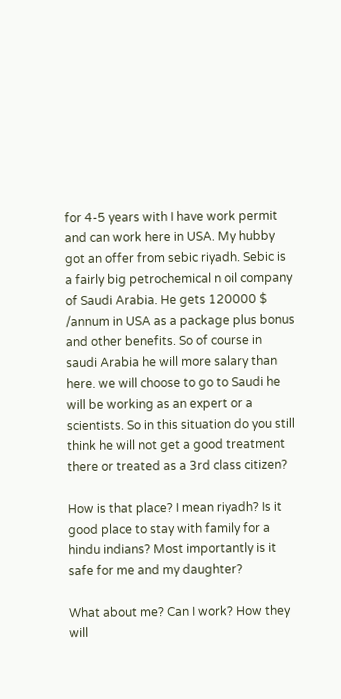for 4-5 years with I have work permit and can work here in USA. My hubby got an offer from sebic riyadh. Sebic is a fairly big petrochemical n oil company of Saudi Arabia. He gets 120000 $ /annum in USA as a package plus bonus and other benefits. So of course in saudi Arabia he will more salary than here. we will choose to go to Saudi he will be working as an expert or a scientists. So in this situation do you still think he will not get a good treatment there or treated as a 3rd class citizen?

How is that place? I mean riyadh? Is it good place to stay with family for a hindu indians? Most importantly is it safe for me and my daughter?

What about me? Can I work? How they will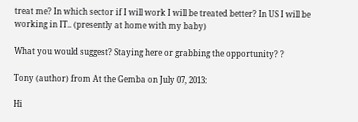treat me? In which sector if I will work I will be treated better? In US I will be working in IT.. (presently at home with my baby)

What you would suggest? Staying here or grabbing the opportunity? ?

Tony (author) from At the Gemba on July 07, 2013:

Hi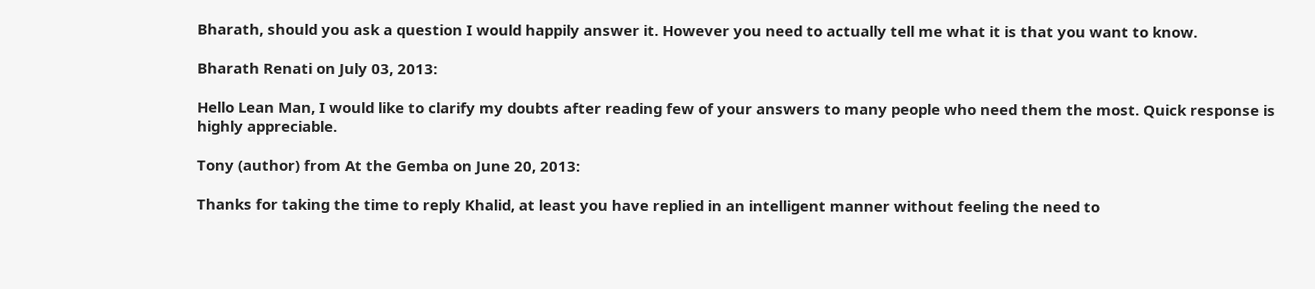Bharath, should you ask a question I would happily answer it. However you need to actually tell me what it is that you want to know.

Bharath Renati on July 03, 2013:

Hello Lean Man, I would like to clarify my doubts after reading few of your answers to many people who need them the most. Quick response is highly appreciable.

Tony (author) from At the Gemba on June 20, 2013:

Thanks for taking the time to reply Khalid, at least you have replied in an intelligent manner without feeling the need to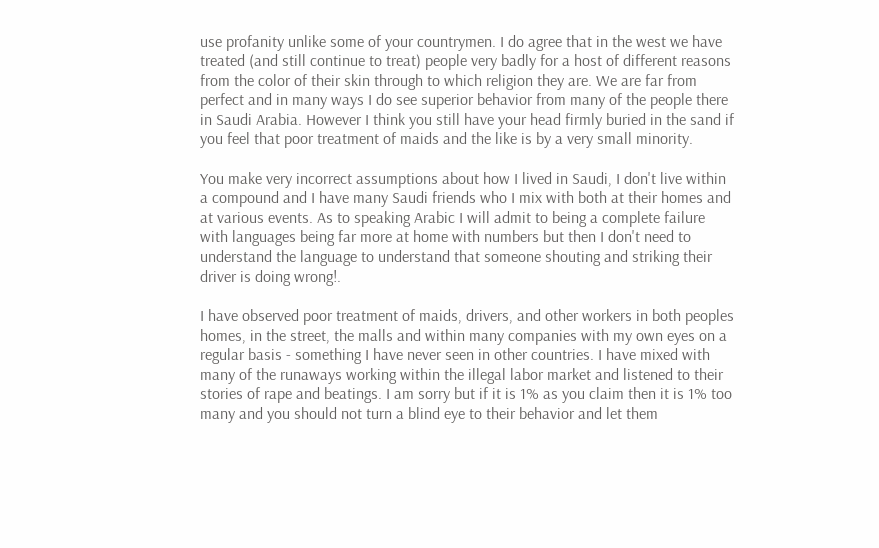use profanity unlike some of your countrymen. I do agree that in the west we have treated (and still continue to treat) people very badly for a host of different reasons from the color of their skin through to which religion they are. We are far from perfect and in many ways I do see superior behavior from many of the people there in Saudi Arabia. However I think you still have your head firmly buried in the sand if you feel that poor treatment of maids and the like is by a very small minority.

You make very incorrect assumptions about how I lived in Saudi, I don't live within a compound and I have many Saudi friends who I mix with both at their homes and at various events. As to speaking Arabic I will admit to being a complete failure with languages being far more at home with numbers but then I don't need to understand the language to understand that someone shouting and striking their driver is doing wrong!.

I have observed poor treatment of maids, drivers, and other workers in both peoples homes, in the street, the malls and within many companies with my own eyes on a regular basis - something I have never seen in other countries. I have mixed with many of the runaways working within the illegal labor market and listened to their stories of rape and beatings. I am sorry but if it is 1% as you claim then it is 1% too many and you should not turn a blind eye to their behavior and let them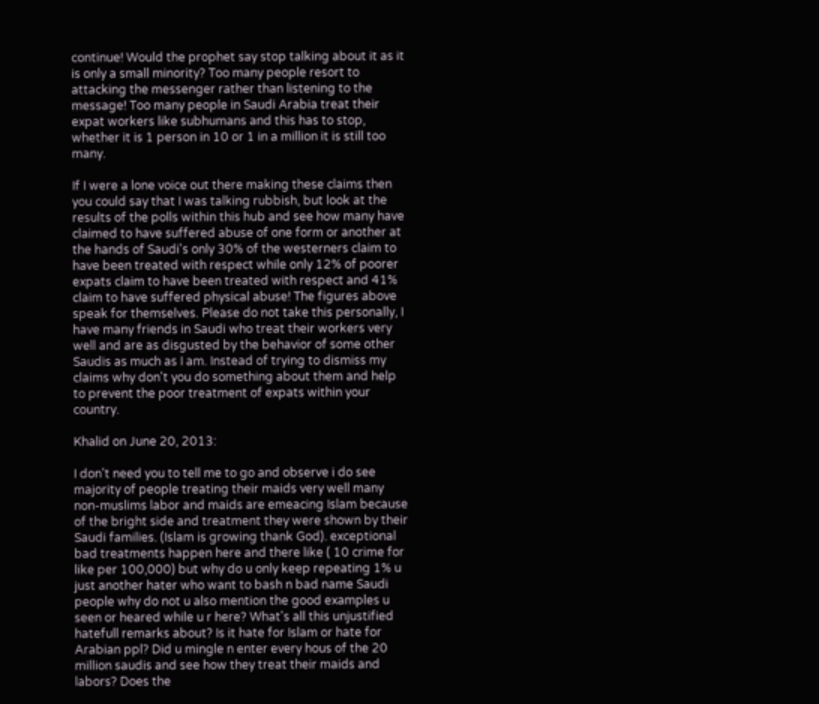continue! Would the prophet say stop talking about it as it is only a small minority? Too many people resort to attacking the messenger rather than listening to the message! Too many people in Saudi Arabia treat their expat workers like subhumans and this has to stop, whether it is 1 person in 10 or 1 in a million it is still too many.

If I were a lone voice out there making these claims then you could say that I was talking rubbish, but look at the results of the polls within this hub and see how many have claimed to have suffered abuse of one form or another at the hands of Saudi's only 30% of the westerners claim to have been treated with respect while only 12% of poorer expats claim to have been treated with respect and 41% claim to have suffered physical abuse! The figures above speak for themselves. Please do not take this personally, I have many friends in Saudi who treat their workers very well and are as disgusted by the behavior of some other Saudis as much as I am. Instead of trying to dismiss my claims why don't you do something about them and help to prevent the poor treatment of expats within your country.

Khalid on June 20, 2013:

I don't need you to tell me to go and observe i do see majority of people treating their maids very well many non-muslims labor and maids are emeacing Islam because of the bright side and treatment they were shown by their Saudi families. (Islam is growing thank God). exceptional bad treatments happen here and there like ( 10 crime for like per 100,000) but why do u only keep repeating 1% u just another hater who want to bash n bad name Saudi people why do not u also mention the good examples u seen or heared while u r here? What's all this unjustified hatefull remarks about? Is it hate for Islam or hate for Arabian ppl? Did u mingle n enter every hous of the 20 million saudis and see how they treat their maids and labors? Does the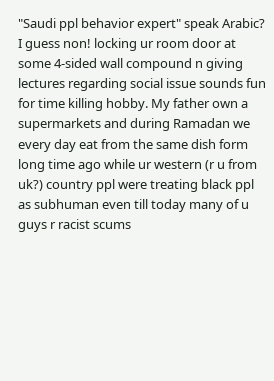"Saudi ppl behavior expert" speak Arabic? I guess non! locking ur room door at some 4-sided wall compound n giving lectures regarding social issue sounds fun for time killing hobby. My father own a supermarkets and during Ramadan we every day eat from the same dish form long time ago while ur western (r u from uk?) country ppl were treating black ppl as subhuman even till today many of u guys r racist scums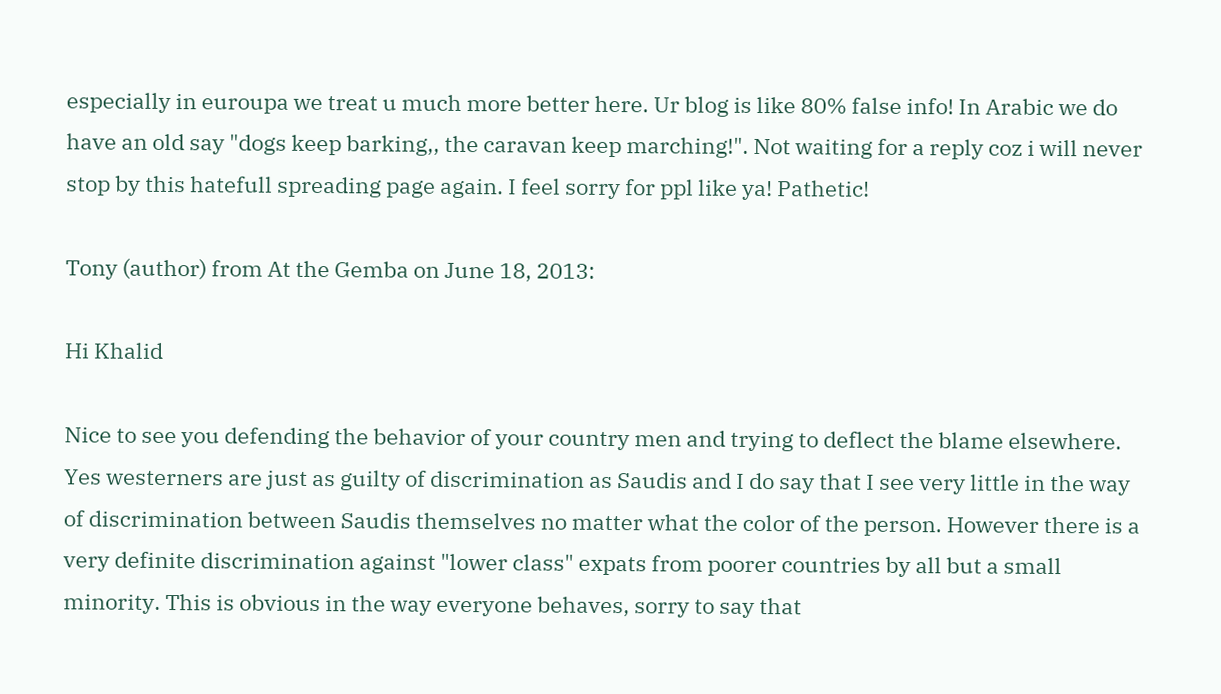especially in euroupa we treat u much more better here. Ur blog is like 80% false info! In Arabic we do have an old say "dogs keep barking,, the caravan keep marching!". Not waiting for a reply coz i will never stop by this hatefull spreading page again. I feel sorry for ppl like ya! Pathetic!

Tony (author) from At the Gemba on June 18, 2013:

Hi Khalid

Nice to see you defending the behavior of your country men and trying to deflect the blame elsewhere. Yes westerners are just as guilty of discrimination as Saudis and I do say that I see very little in the way of discrimination between Saudis themselves no matter what the color of the person. However there is a very definite discrimination against "lower class" expats from poorer countries by all but a small minority. This is obvious in the way everyone behaves, sorry to say that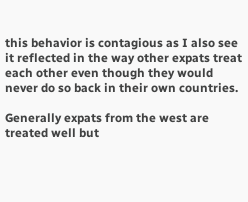this behavior is contagious as I also see it reflected in the way other expats treat each other even though they would never do so back in their own countries.

Generally expats from the west are treated well but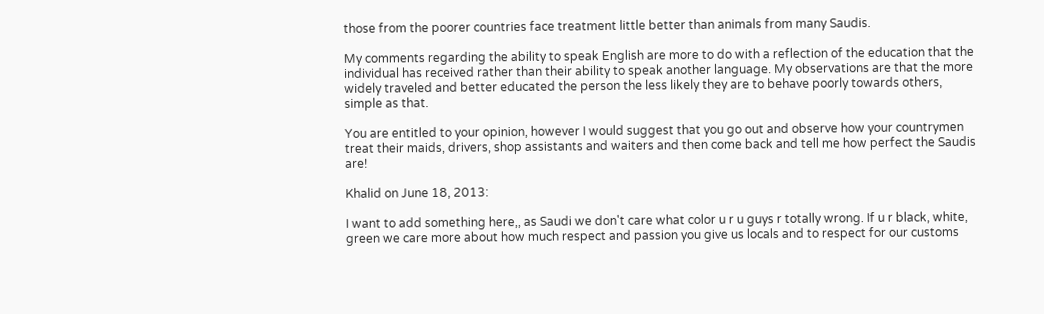those from the poorer countries face treatment little better than animals from many Saudis.

My comments regarding the ability to speak English are more to do with a reflection of the education that the individual has received rather than their ability to speak another language. My observations are that the more widely traveled and better educated the person the less likely they are to behave poorly towards others, simple as that.

You are entitled to your opinion, however I would suggest that you go out and observe how your countrymen treat their maids, drivers, shop assistants and waiters and then come back and tell me how perfect the Saudis are!

Khalid on June 18, 2013:

I want to add something here,, as Saudi we don't care what color u r u guys r totally wrong. If u r black, white, green we care more about how much respect and passion you give us locals and to respect for our customs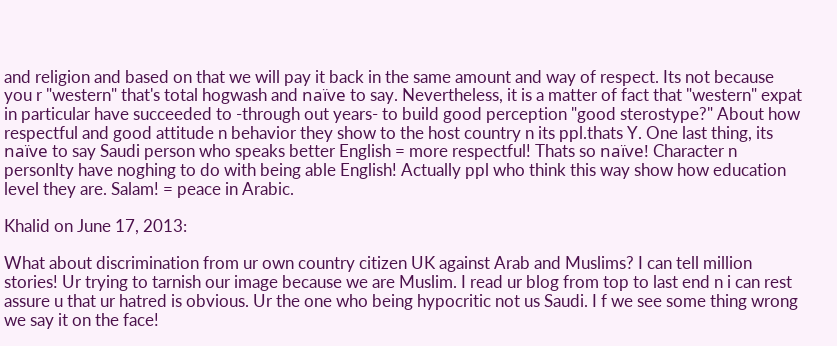and religion and based on that we will pay it back in the same amount and way of respect. Its not because you r "western" that's total hogwash and naïve to say. Nevertheless, it is a matter of fact that "western" expat in particular have succeeded to -through out years- to build good perception "good sterostype?" About how respectful and good attitude n behavior they show to the host country n its ppl.thats Y. One last thing, its naïve to say Saudi person who speaks better English = more respectful! Thats so naïve! Character n personlty have noghing to do with being able English! Actually ppl who think this way show how education level they are. Salam! = peace in Arabic.

Khalid on June 17, 2013:

What about discrimination from ur own country citizen UK against Arab and Muslims? I can tell million stories! Ur trying to tarnish our image because we are Muslim. I read ur blog from top to last end n i can rest assure u that ur hatred is obvious. Ur the one who being hypocritic not us Saudi. I f we see some thing wrong we say it on the face!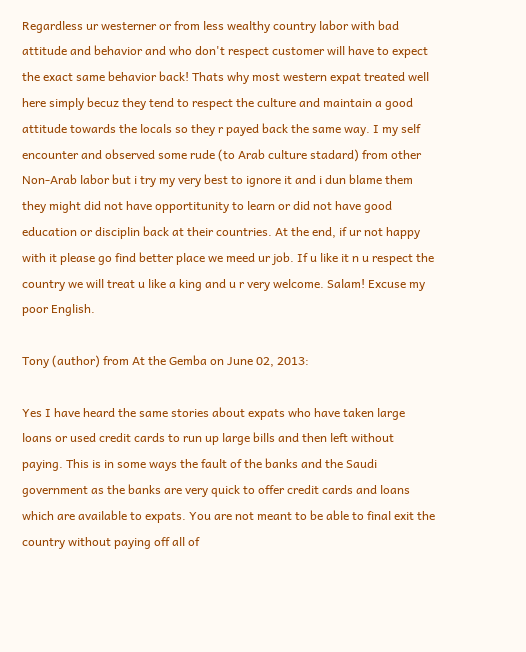Regardless ur westerner or from less wealthy country labor with bad attitude and behavior and who don't respect customer will have to expect the exact same behavior back! Thats why most western expat treated well here simply becuz they tend to respect the culture and maintain a good attitude towards the locals so they r payed back the same way. I my self encounter and observed some rude (to Arab culture stadard) from other Non-Arab labor but i try my very best to ignore it and i dun blame them they might did not have opportitunity to learn or did not have good education or disciplin back at their countries. At the end, if ur not happy with it please go find better place we meed ur job. If u like it n u respect the country we will treat u like a king and u r very welcome. Salam! Excuse my poor English.

Tony (author) from At the Gemba on June 02, 2013:

Yes I have heard the same stories about expats who have taken large loans or used credit cards to run up large bills and then left without paying. This is in some ways the fault of the banks and the Saudi government as the banks are very quick to offer credit cards and loans which are available to expats. You are not meant to be able to final exit the country without paying off all of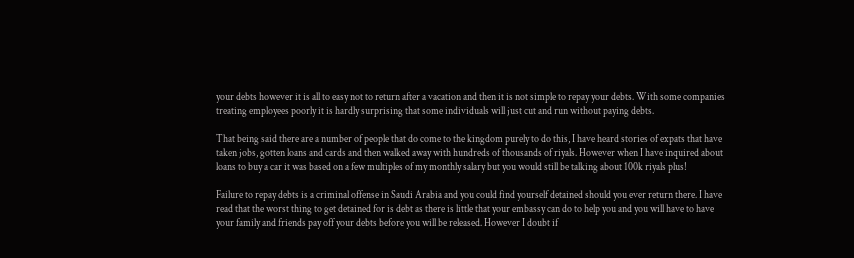your debts however it is all to easy not to return after a vacation and then it is not simple to repay your debts. With some companies treating employees poorly it is hardly surprising that some individuals will just cut and run without paying debts.

That being said there are a number of people that do come to the kingdom purely to do this, I have heard stories of expats that have taken jobs, gotten loans and cards and then walked away with hundreds of thousands of riyals. However when I have inquired about loans to buy a car it was based on a few multiples of my monthly salary but you would still be talking about 100k riyals plus!

Failure to repay debts is a criminal offense in Saudi Arabia and you could find yourself detained should you ever return there. I have read that the worst thing to get detained for is debt as there is little that your embassy can do to help you and you will have to have your family and friends pay off your debts before you will be released. However I doubt if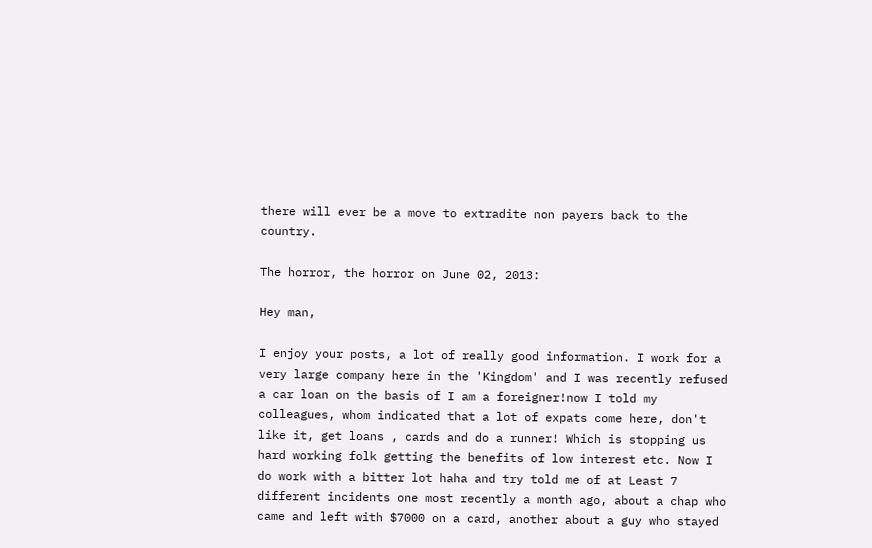there will ever be a move to extradite non payers back to the country.

The horror, the horror on June 02, 2013:

Hey man,

I enjoy your posts, a lot of really good information. I work for a very large company here in the 'Kingdom' and I was recently refused a car loan on the basis of I am a foreigner!now I told my colleagues, whom indicated that a lot of expats come here, don't like it, get loans , cards and do a runner! Which is stopping us hard working folk getting the benefits of low interest etc. Now I do work with a bitter lot haha and try told me of at Least 7 different incidents one most recently a month ago, about a chap who came and left with $7000 on a card, another about a guy who stayed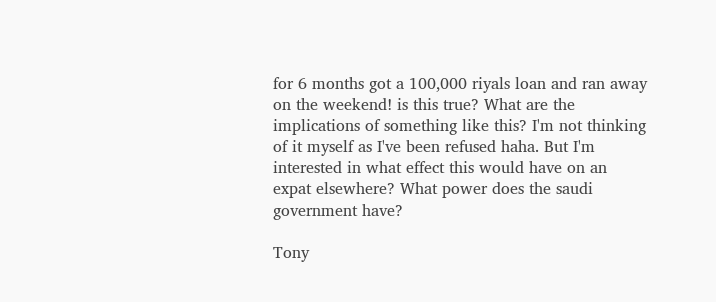for 6 months got a 100,000 riyals loan and ran away on the weekend! is this true? What are the implications of something like this? I'm not thinking of it myself as I've been refused haha. But I'm interested in what effect this would have on an expat elsewhere? What power does the saudi government have?

Tony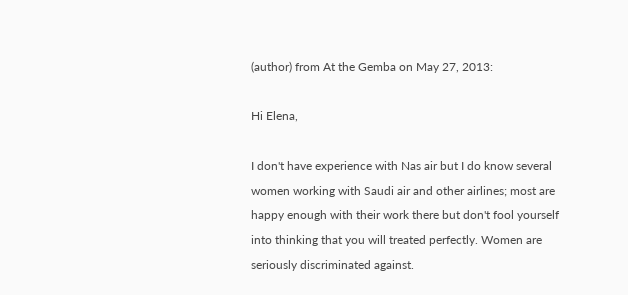(author) from At the Gemba on May 27, 2013:

Hi Elena,

I don't have experience with Nas air but I do know several women working with Saudi air and other airlines; most are happy enough with their work there but don't fool yourself into thinking that you will treated perfectly. Women are seriously discriminated against.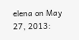elena on May 27, 2013: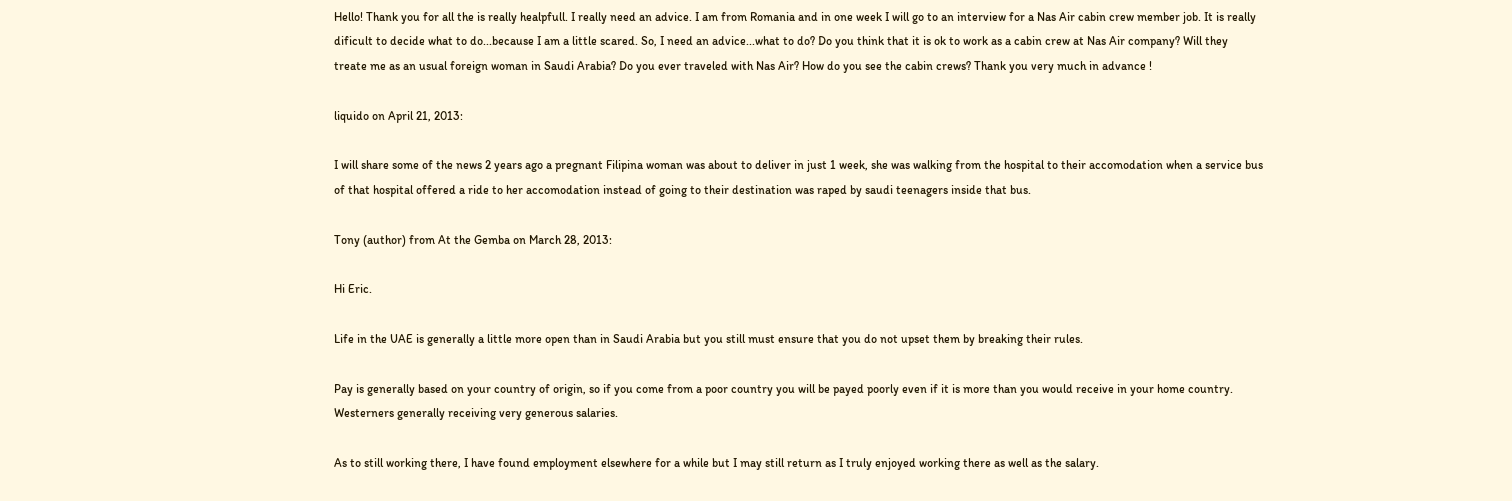Hello! Thank you for all the is really healpfull. I really need an advice. I am from Romania and in one week I will go to an interview for a Nas Air cabin crew member job. It is really dificult to decide what to do...because I am a little scared. So, I need an advice...what to do? Do you think that it is ok to work as a cabin crew at Nas Air company? Will they treate me as an usual foreign woman in Saudi Arabia? Do you ever traveled with Nas Air? How do you see the cabin crews? Thank you very much in advance !

liquido on April 21, 2013:

I will share some of the news 2 years ago a pregnant Filipina woman was about to deliver in just 1 week, she was walking from the hospital to their accomodation when a service bus of that hospital offered a ride to her accomodation instead of going to their destination was raped by saudi teenagers inside that bus.

Tony (author) from At the Gemba on March 28, 2013:

Hi Eric.

Life in the UAE is generally a little more open than in Saudi Arabia but you still must ensure that you do not upset them by breaking their rules.

Pay is generally based on your country of origin, so if you come from a poor country you will be payed poorly even if it is more than you would receive in your home country. Westerners generally receiving very generous salaries.

As to still working there, I have found employment elsewhere for a while but I may still return as I truly enjoyed working there as well as the salary.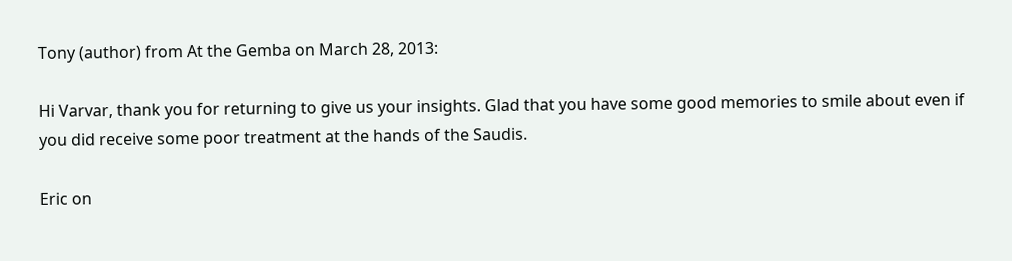Tony (author) from At the Gemba on March 28, 2013:

Hi Varvar, thank you for returning to give us your insights. Glad that you have some good memories to smile about even if you did receive some poor treatment at the hands of the Saudis.

Eric on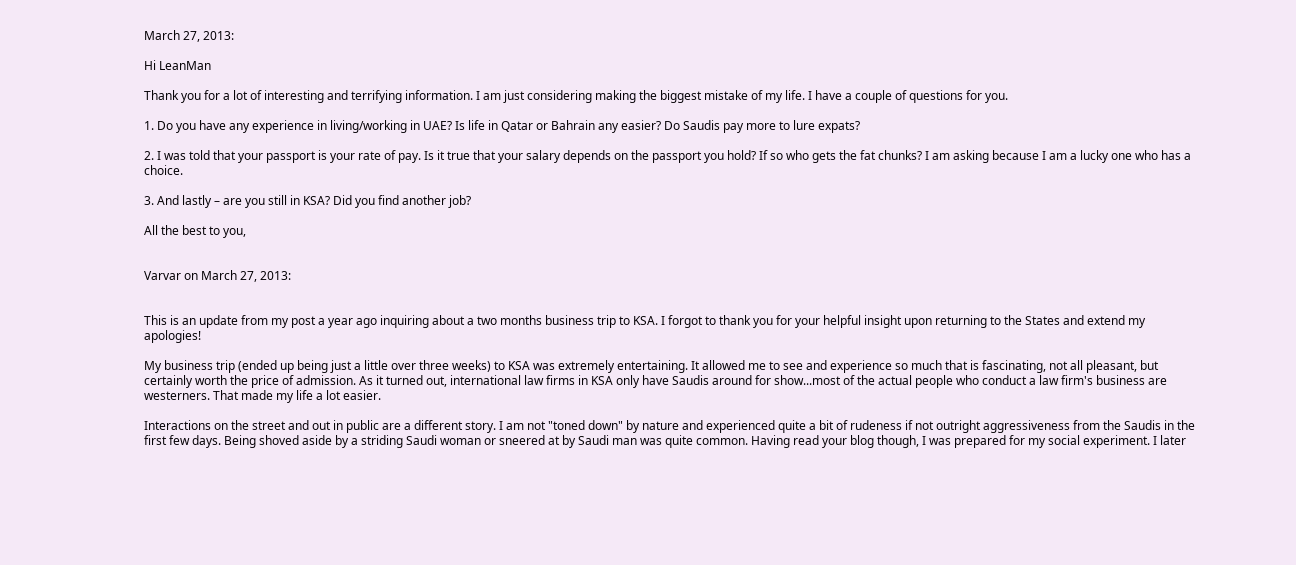March 27, 2013:

Hi LeanMan

Thank you for a lot of interesting and terrifying information. I am just considering making the biggest mistake of my life. I have a couple of questions for you.

1. Do you have any experience in living/working in UAE? Is life in Qatar or Bahrain any easier? Do Saudis pay more to lure expats?

2. I was told that your passport is your rate of pay. Is it true that your salary depends on the passport you hold? If so who gets the fat chunks? I am asking because I am a lucky one who has a choice.

3. And lastly – are you still in KSA? Did you find another job?

All the best to you,


Varvar on March 27, 2013:


This is an update from my post a year ago inquiring about a two months business trip to KSA. I forgot to thank you for your helpful insight upon returning to the States and extend my apologies!

My business trip (ended up being just a little over three weeks) to KSA was extremely entertaining. It allowed me to see and experience so much that is fascinating, not all pleasant, but certainly worth the price of admission. As it turned out, international law firms in KSA only have Saudis around for show...most of the actual people who conduct a law firm's business are westerners. That made my life a lot easier.

Interactions on the street and out in public are a different story. I am not "toned down" by nature and experienced quite a bit of rudeness if not outright aggressiveness from the Saudis in the first few days. Being shoved aside by a striding Saudi woman or sneered at by Saudi man was quite common. Having read your blog though, I was prepared for my social experiment. I later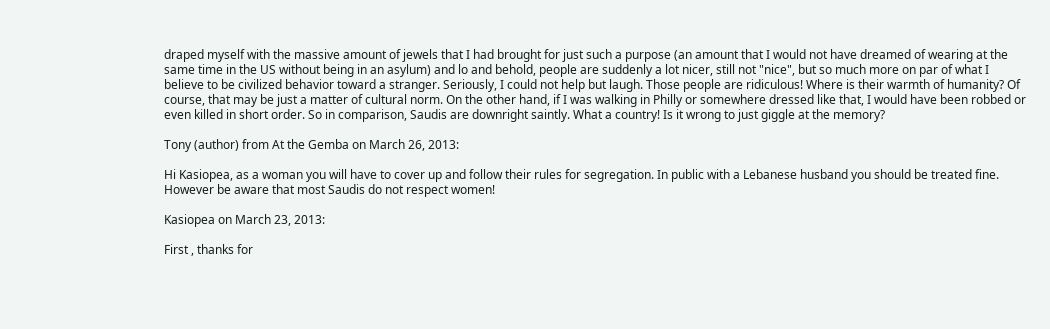draped myself with the massive amount of jewels that I had brought for just such a purpose (an amount that I would not have dreamed of wearing at the same time in the US without being in an asylum) and lo and behold, people are suddenly a lot nicer, still not "nice", but so much more on par of what I believe to be civilized behavior toward a stranger. Seriously, I could not help but laugh. Those people are ridiculous! Where is their warmth of humanity? Of course, that may be just a matter of cultural norm. On the other hand, if I was walking in Philly or somewhere dressed like that, I would have been robbed or even killed in short order. So in comparison, Saudis are downright saintly. What a country! Is it wrong to just giggle at the memory?

Tony (author) from At the Gemba on March 26, 2013:

Hi Kasiopea, as a woman you will have to cover up and follow their rules for segregation. In public with a Lebanese husband you should be treated fine. However be aware that most Saudis do not respect women!

Kasiopea on March 23, 2013:

First , thanks for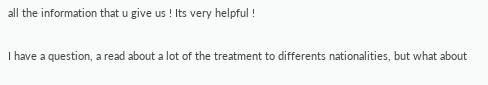all the information that u give us ! Its very helpful !

I have a question, a read about a lot of the treatment to differents nationalities, but what about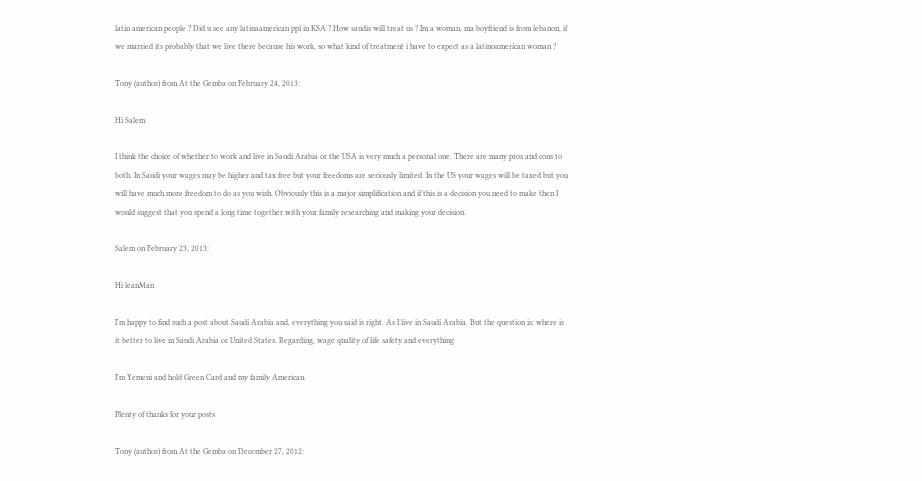latin american people ? Did u see any latinaamerican ppl in KSA ? How saudis will treat us ? Im a woman, ma boyfriend is from lebanon, if we married its probably that we live there because his work, so what kind of treatment i have to expect as a latinoamerican woman ?

Tony (author) from At the Gemba on February 24, 2013:

Hi Salem

I think the choice of whether to work and live in Saudi Arabia or the USA is very much a personal one. There are many pros and cons to both. In Saudi your wages may be higher and tax free but your freedoms are seriously limited. In the US your wages will be taxed but you will have much more freedom to do as you wish. Obviously this is a major simplification and if this is a decision you need to make then I would suggest that you spend a long time together with your family researching and making your decision.

Salem on February 23, 2013:

Hi leanMan

I'm happy to find such a post about Saudi Arabia and, everything you said is right. As I live in Saudi Arabia. But the question is: where is it better to live in Saudi Arabia or United States. Regarding, wage quality of life safety and everything

I'm Yemeni and hold Green Card and my family American.

Plenty of thanks for your posts

Tony (author) from At the Gemba on December 27, 2012: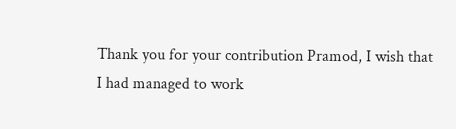Thank you for your contribution Pramod, I wish that I had managed to work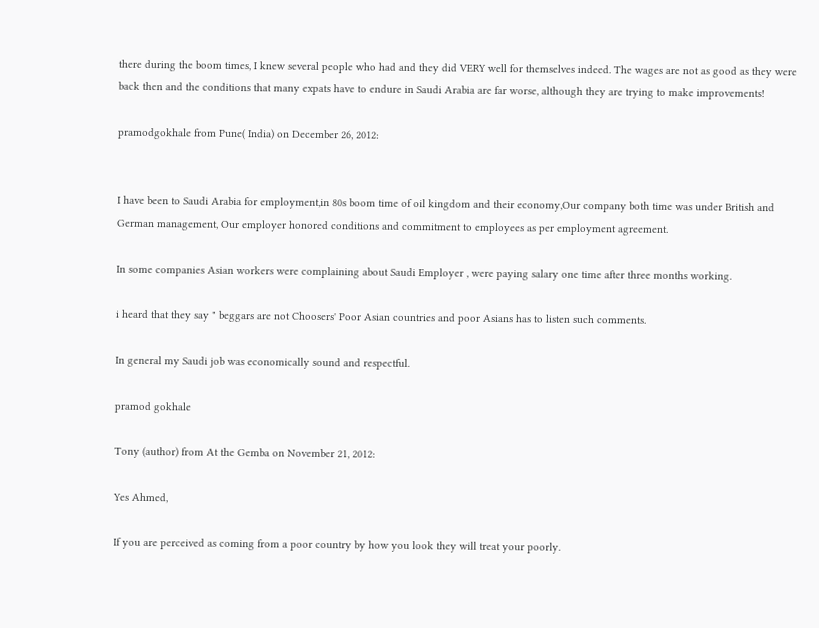there during the boom times, I knew several people who had and they did VERY well for themselves indeed. The wages are not as good as they were back then and the conditions that many expats have to endure in Saudi Arabia are far worse, although they are trying to make improvements!

pramodgokhale from Pune( India) on December 26, 2012:


I have been to Saudi Arabia for employment,in 80s boom time of oil kingdom and their economy,Our company both time was under British and German management, Our employer honored conditions and commitment to employees as per employment agreement.

In some companies Asian workers were complaining about Saudi Employer , were paying salary one time after three months working.

i heard that they say " beggars are not Choosers' Poor Asian countries and poor Asians has to listen such comments.

In general my Saudi job was economically sound and respectful.

pramod gokhale

Tony (author) from At the Gemba on November 21, 2012:

Yes Ahmed,

If you are perceived as coming from a poor country by how you look they will treat your poorly.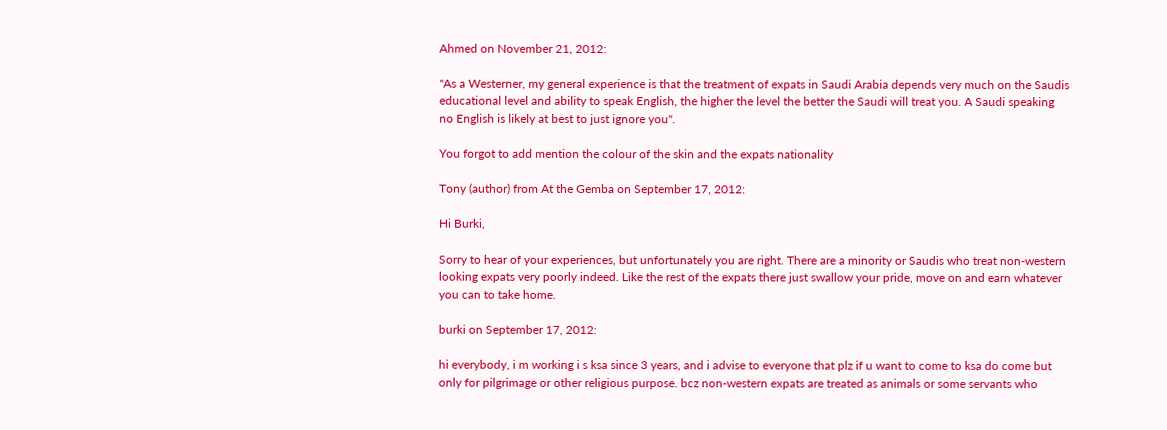Ahmed on November 21, 2012:

"As a Westerner, my general experience is that the treatment of expats in Saudi Arabia depends very much on the Saudis educational level and ability to speak English, the higher the level the better the Saudi will treat you. A Saudi speaking no English is likely at best to just ignore you".

You forgot to add mention the colour of the skin and the expats nationality

Tony (author) from At the Gemba on September 17, 2012:

Hi Burki,

Sorry to hear of your experiences, but unfortunately you are right. There are a minority or Saudis who treat non-western looking expats very poorly indeed. Like the rest of the expats there just swallow your pride, move on and earn whatever you can to take home.

burki on September 17, 2012:

hi everybody, i m working i s ksa since 3 years, and i advise to everyone that plz if u want to come to ksa do come but only for pilgrimage or other religious purpose. bcz non-western expats are treated as animals or some servants who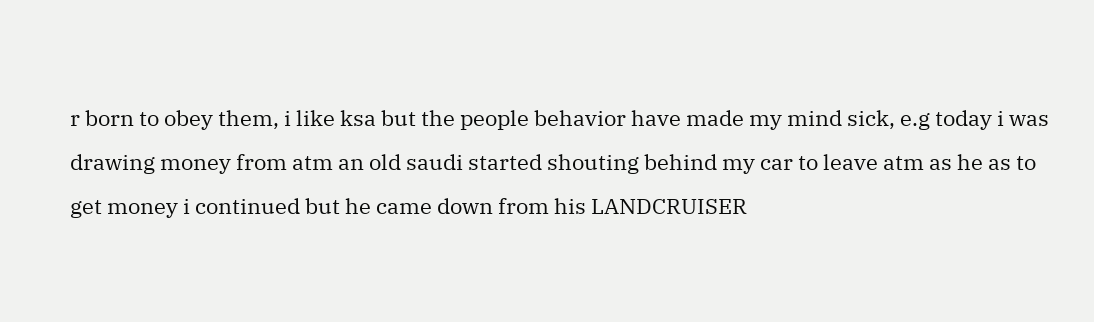r born to obey them, i like ksa but the people behavior have made my mind sick, e.g today i was drawing money from atm an old saudi started shouting behind my car to leave atm as he as to get money i continued but he came down from his LANDCRUISER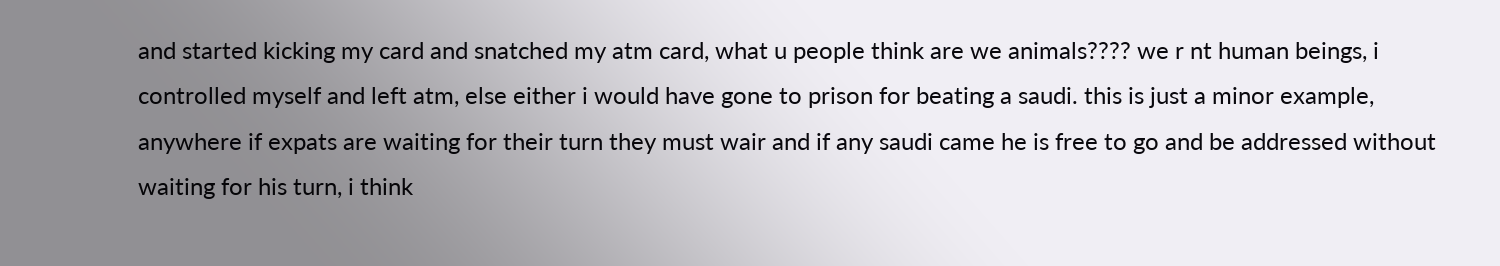and started kicking my card and snatched my atm card, what u people think are we animals???? we r nt human beings, i controlled myself and left atm, else either i would have gone to prison for beating a saudi. this is just a minor example, anywhere if expats are waiting for their turn they must wair and if any saudi came he is free to go and be addressed without waiting for his turn, i think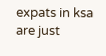expats in ksa are just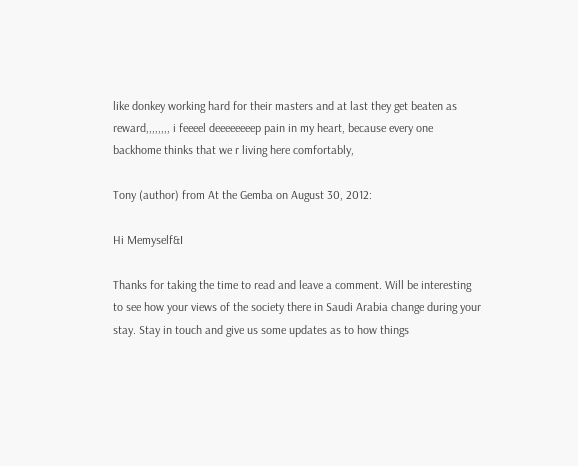like donkey working hard for their masters and at last they get beaten as reward,,,,,,,, i feeeel deeeeeeeep pain in my heart, because every one backhome thinks that we r living here comfortably,

Tony (author) from At the Gemba on August 30, 2012:

Hi Memyself&I

Thanks for taking the time to read and leave a comment. Will be interesting to see how your views of the society there in Saudi Arabia change during your stay. Stay in touch and give us some updates as to how things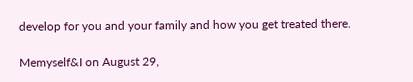develop for you and your family and how you get treated there.

Memyself&I on August 29,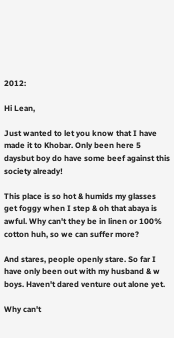2012:

Hi Lean,

Just wanted to let you know that I have made it to Khobar. Only been here 5 daysbut boy do have some beef against this society already!

This place is so hot & humids my glasses get foggy when I step & oh that abaya is awful. Why can't they be in linen or 100% cotton huh, so we can suffer more?

And stares, people openly stare. So far I have only been out with my husband & w boys. Haven't dared venture out alone yet.

Why can't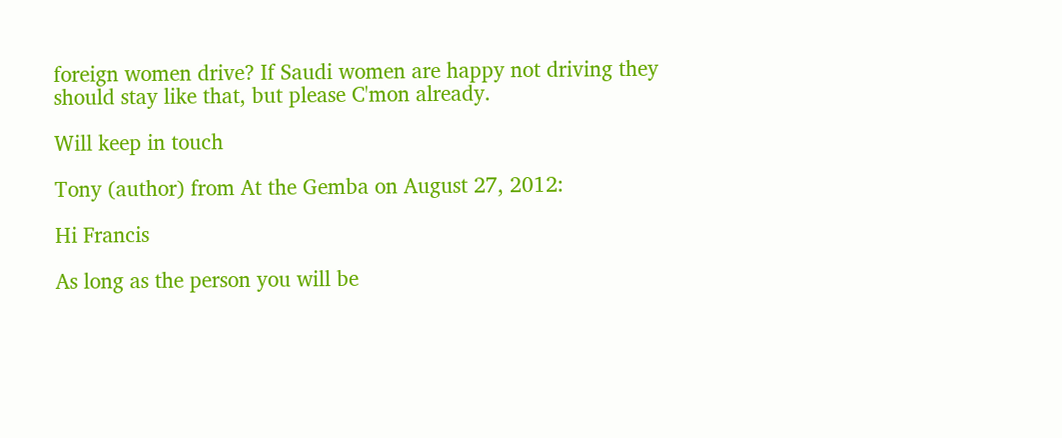foreign women drive? If Saudi women are happy not driving they should stay like that, but please C'mon already.

Will keep in touch

Tony (author) from At the Gemba on August 27, 2012:

Hi Francis

As long as the person you will be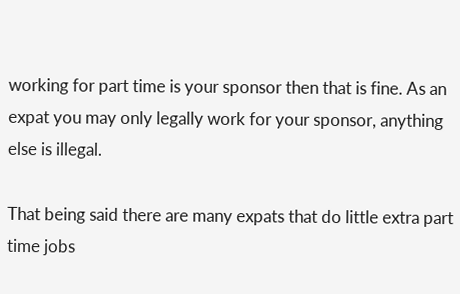working for part time is your sponsor then that is fine. As an expat you may only legally work for your sponsor, anything else is illegal.

That being said there are many expats that do little extra part time jobs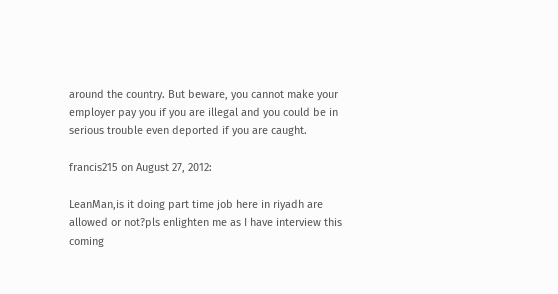around the country. But beware, you cannot make your employer pay you if you are illegal and you could be in serious trouble even deported if you are caught.

francis215 on August 27, 2012:

LeanMan,is it doing part time job here in riyadh are allowed or not?pls enlighten me as I have interview this coming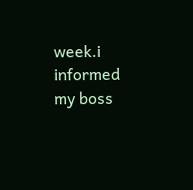week.i informed my boss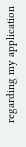regarding my application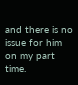and there is no issue for him on my part time.